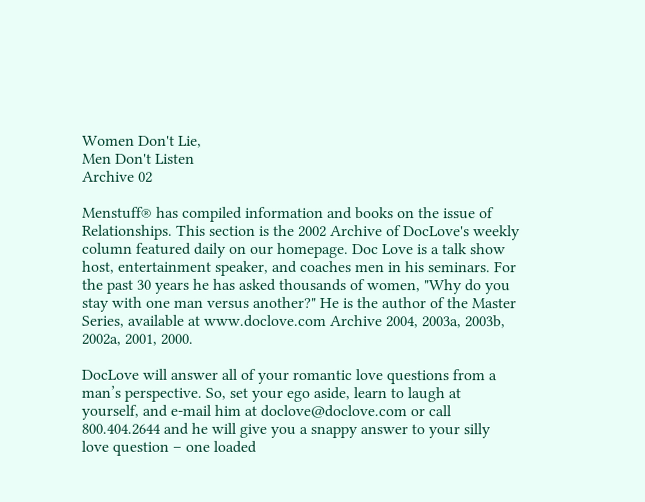Women Don't Lie,
Men Don't Listen
Archive 02

Menstuff® has compiled information and books on the issue of Relationships. This section is the 2002 Archive of DocLove's weekly column featured daily on our homepage. Doc Love is a talk show host, entertainment speaker, and coaches men in his seminars. For the past 30 years he has asked thousands of women, "Why do you stay with one man versus another?" He is the author of the Master Series, available at www.doclove.com Archive 2004, 2003a, 2003b, 2002a, 2001, 2000.

DocLove will answer all of your romantic love questions from a man’s perspective. So, set your ego aside, learn to laugh at yourself, and e-mail him at doclove@doclove.com or call 800.404.2644 and he will give you a snappy answer to your silly love question – one loaded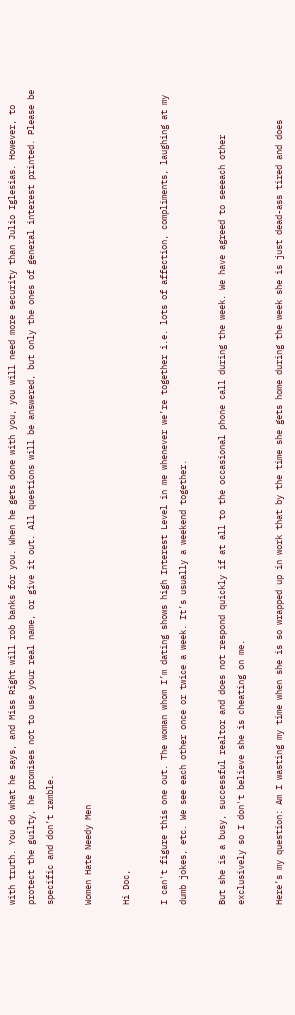with truth. You do what he says, and Miss Right will rob banks for you. When he gets done with you, you will need more security than Julio Iglesias. However, to protect the guilty, he promises not to use your real name, or give it out. All questions will be answered, but only the ones of general interest printed. Please be specific and don’t ramble.

Women Hate Needy Men

Hi Doc,

I can't figure this one out. The woman whom I’m dating shows high Interest Level in me whenever we’re together i.e. lots of affection, compliments, laughing at my dumb jokes, etc. We see each other once or twice a week. It’s usually a weekend together.

But she is a busy, successful realtor and does not respond quickly if at all to the occasional phone call during the week. We have agreed to seeeach other exclusively so I don't believe she is cheating on me.

Here’s my question: Am I wasting my time when she is so wrapped up in work that by the time she gets home during the week she is just dead-ass tired and does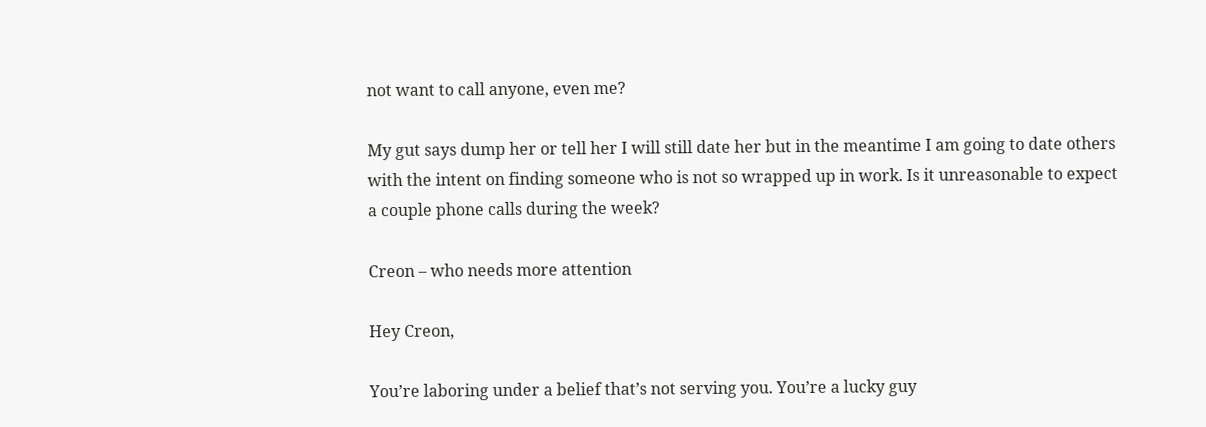not want to call anyone, even me?

My gut says dump her or tell her I will still date her but in the meantime I am going to date others with the intent on finding someone who is not so wrapped up in work. Is it unreasonable to expect a couple phone calls during the week?

Creon – who needs more attention

Hey Creon,

You’re laboring under a belief that’s not serving you. You’re a lucky guy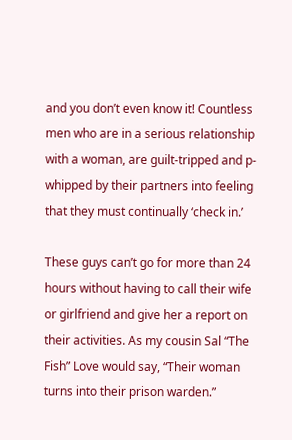and you don’t even know it! Countless men who are in a serious relationship with a woman, are guilt-tripped and p-whipped by their partners into feeling that they must continually ‘check in.’

These guys can’t go for more than 24 hours without having to call their wife or girlfriend and give her a report on their activities. As my cousin Sal “The Fish” Love would say, “Their woman turns into their prison warden.”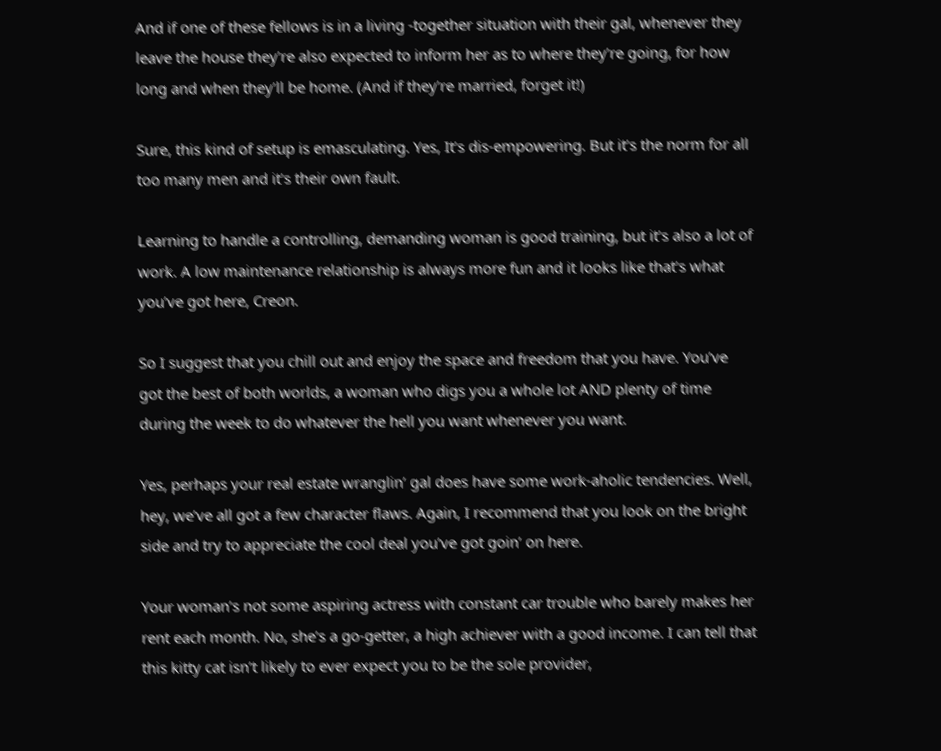And if one of these fellows is in a living -together situation with their gal, whenever they leave the house they’re also expected to inform her as to where they’re going, for how long and when they’ll be home. (And if they’re married, forget it!)

Sure, this kind of setup is emasculating. Yes, It’s dis-empowering. But it’s the norm for all too many men and it’s their own fault.

Learning to handle a controlling, demanding woman is good training, but it’s also a lot of work. A low maintenance relationship is always more fun and it looks like that’s what you’ve got here, Creon.

So I suggest that you chill out and enjoy the space and freedom that you have. You’ve got the best of both worlds, a woman who digs you a whole lot AND plenty of time during the week to do whatever the hell you want whenever you want.

Yes, perhaps your real estate wranglin’ gal does have some work-aholic tendencies. Well, hey, we’ve all got a few character flaws. Again, I recommend that you look on the bright side and try to appreciate the cool deal you’ve got goin’ on here.

Your woman’s not some aspiring actress with constant car trouble who barely makes her rent each month. No, she’s a go-getter, a high achiever with a good income. I can tell that this kitty cat isn’t likely to ever expect you to be the sole provider,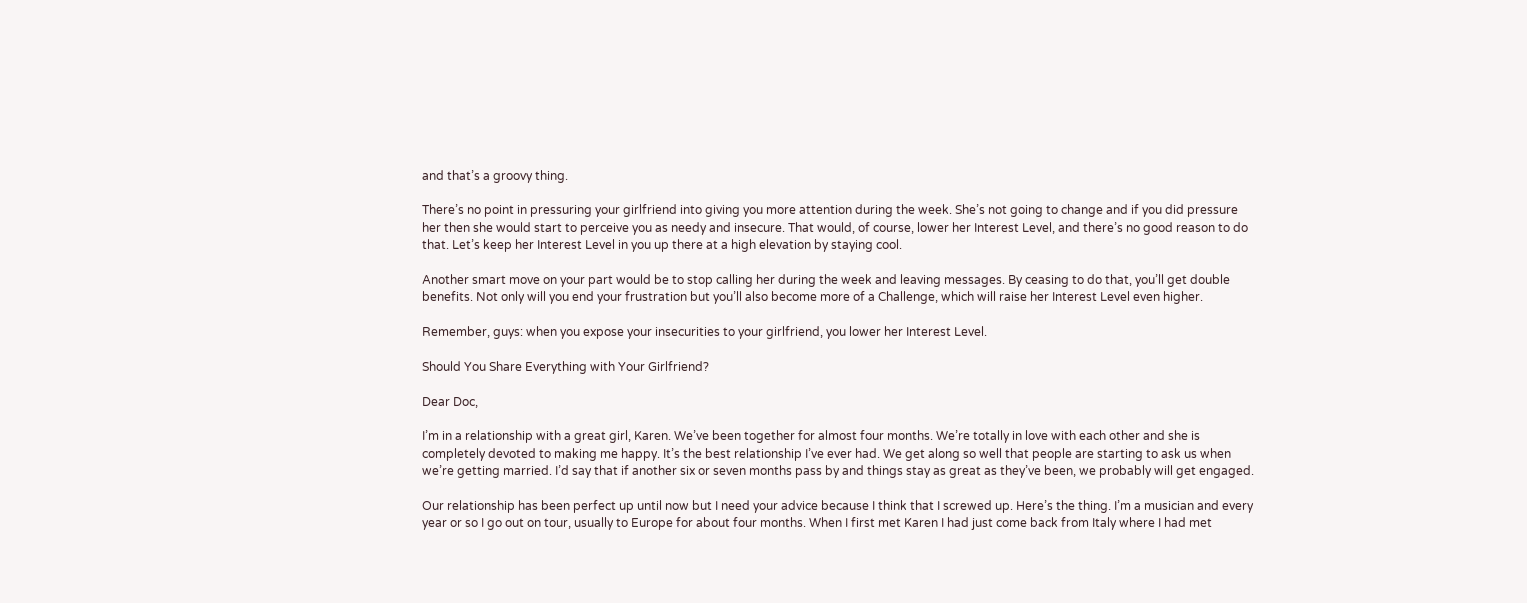and that’s a groovy thing.

There’s no point in pressuring your girlfriend into giving you more attention during the week. She’s not going to change and if you did pressure her then she would start to perceive you as needy and insecure. That would, of course, lower her Interest Level, and there’s no good reason to do that. Let’s keep her Interest Level in you up there at a high elevation by staying cool.

Another smart move on your part would be to stop calling her during the week and leaving messages. By ceasing to do that, you’ll get double benefits. Not only will you end your frustration but you’ll also become more of a Challenge, which will raise her Interest Level even higher.

Remember, guys: when you expose your insecurities to your girlfriend, you lower her Interest Level.

Should You Share Everything with Your Girlfriend?

Dear Doc,

I’m in a relationship with a great girl, Karen. We’ve been together for almost four months. We’re totally in love with each other and she is completely devoted to making me happy. It’s the best relationship I’ve ever had. We get along so well that people are starting to ask us when we’re getting married. I’d say that if another six or seven months pass by and things stay as great as they’ve been, we probably will get engaged.

Our relationship has been perfect up until now but I need your advice because I think that I screwed up. Here’s the thing. I’m a musician and every year or so I go out on tour, usually to Europe for about four months. When I first met Karen I had just come back from Italy where I had met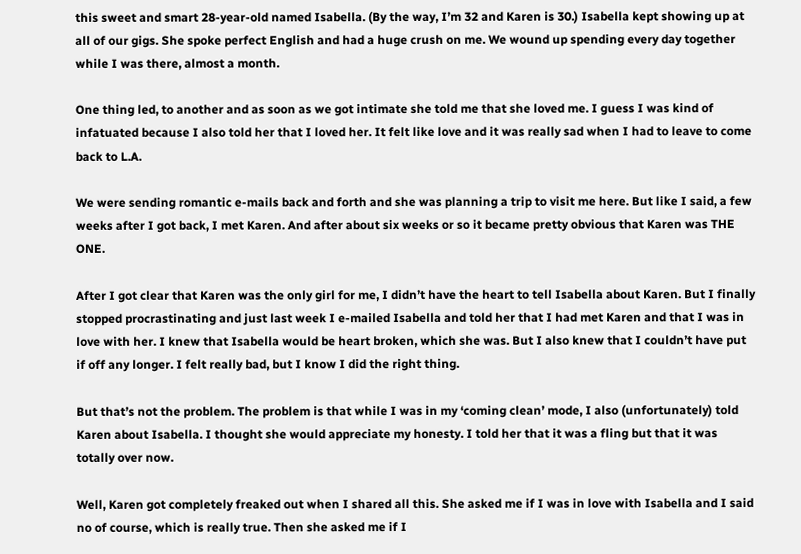this sweet and smart 28-year-old named Isabella. (By the way, I’m 32 and Karen is 30.) Isabella kept showing up at all of our gigs. She spoke perfect English and had a huge crush on me. We wound up spending every day together while I was there, almost a month.

One thing led, to another and as soon as we got intimate she told me that she loved me. I guess I was kind of infatuated because I also told her that I loved her. It felt like love and it was really sad when I had to leave to come back to L.A.

We were sending romantic e-mails back and forth and she was planning a trip to visit me here. But like I said, a few weeks after I got back, I met Karen. And after about six weeks or so it became pretty obvious that Karen was THE ONE.

After I got clear that Karen was the only girl for me, I didn’t have the heart to tell Isabella about Karen. But I finally stopped procrastinating and just last week I e-mailed Isabella and told her that I had met Karen and that I was in love with her. I knew that Isabella would be heart broken, which she was. But I also knew that I couldn’t have put if off any longer. I felt really bad, but I know I did the right thing.

But that’s not the problem. The problem is that while I was in my ‘coming clean’ mode, I also (unfortunately) told Karen about Isabella. I thought she would appreciate my honesty. I told her that it was a fling but that it was totally over now.

Well, Karen got completely freaked out when I shared all this. She asked me if I was in love with Isabella and I said no of course, which is really true. Then she asked me if I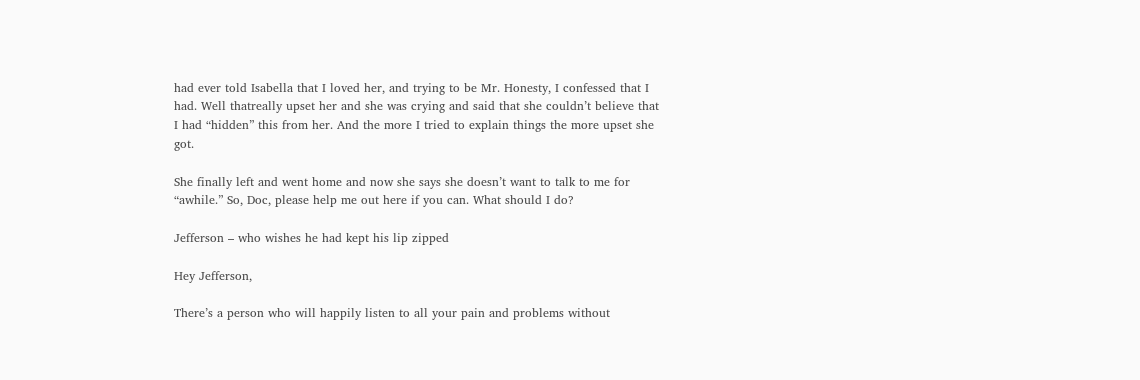had ever told Isabella that I loved her, and trying to be Mr. Honesty, I confessed that I had. Well thatreally upset her and she was crying and said that she couldn’t believe that I had “hidden” this from her. And the more I tried to explain things the more upset she got.

She finally left and went home and now she says she doesn’t want to talk to me for “awhile.” So, Doc, please help me out here if you can. What should I do?

Jefferson – who wishes he had kept his lip zipped

Hey Jefferson,

There’s a person who will happily listen to all your pain and problems without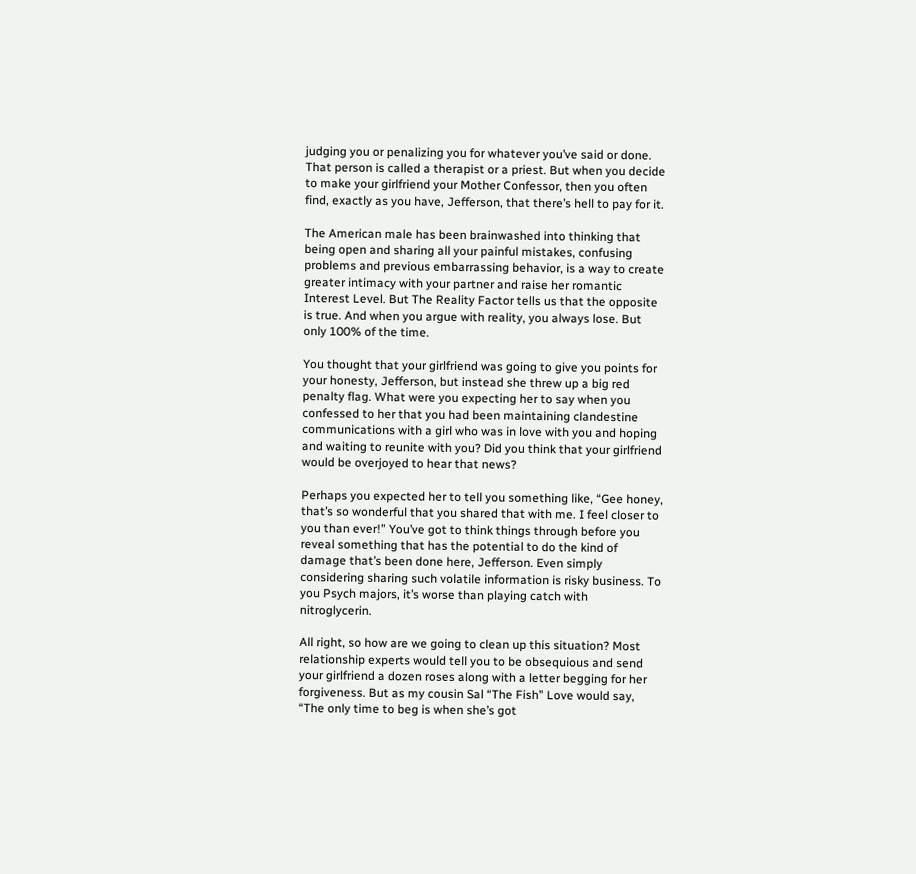judging you or penalizing you for whatever you’ve said or done. That person is called a therapist or a priest. But when you decide to make your girlfriend your Mother Confessor, then you often find, exactly as you have, Jefferson, that there’s hell to pay for it.

The American male has been brainwashed into thinking that being open and sharing all your painful mistakes, confusing problems and previous embarrassing behavior, is a way to create greater intimacy with your partner and raise her romantic Interest Level. But The Reality Factor tells us that the opposite is true. And when you argue with reality, you always lose. But only 100% of the time.

You thought that your girlfriend was going to give you points for your honesty, Jefferson, but instead she threw up a big red penalty flag. What were you expecting her to say when you confessed to her that you had been maintaining clandestine communications with a girl who was in love with you and hoping and waiting to reunite with you? Did you think that your girlfriend would be overjoyed to hear that news?

Perhaps you expected her to tell you something like, “Gee honey, that’s so wonderful that you shared that with me. I feel closer to you than ever!” You’ve got to think things through before you reveal something that has the potential to do the kind of damage that’s been done here, Jefferson. Even simply considering sharing such volatile information is risky business. To you Psych majors, it’s worse than playing catch with nitroglycerin.

All right, so how are we going to clean up this situation? Most relationship experts would tell you to be obsequious and send your girlfriend a dozen roses along with a letter begging for her forgiveness. But as my cousin Sal “The Fish” Love would say, “The only time to beg is when she’s got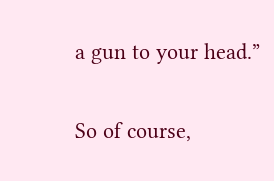a gun to your head.”

So of course,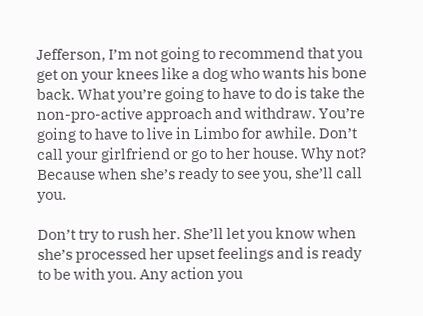Jefferson, I’m not going to recommend that you get on your knees like a dog who wants his bone back. What you’re going to have to do is take the non-pro-active approach and withdraw. You’re going to have to live in Limbo for awhile. Don’t call your girlfriend or go to her house. Why not? Because when she’s ready to see you, she’ll call you.

Don’t try to rush her. She’ll let you know when she’s processed her upset feelings and is ready to be with you. Any action you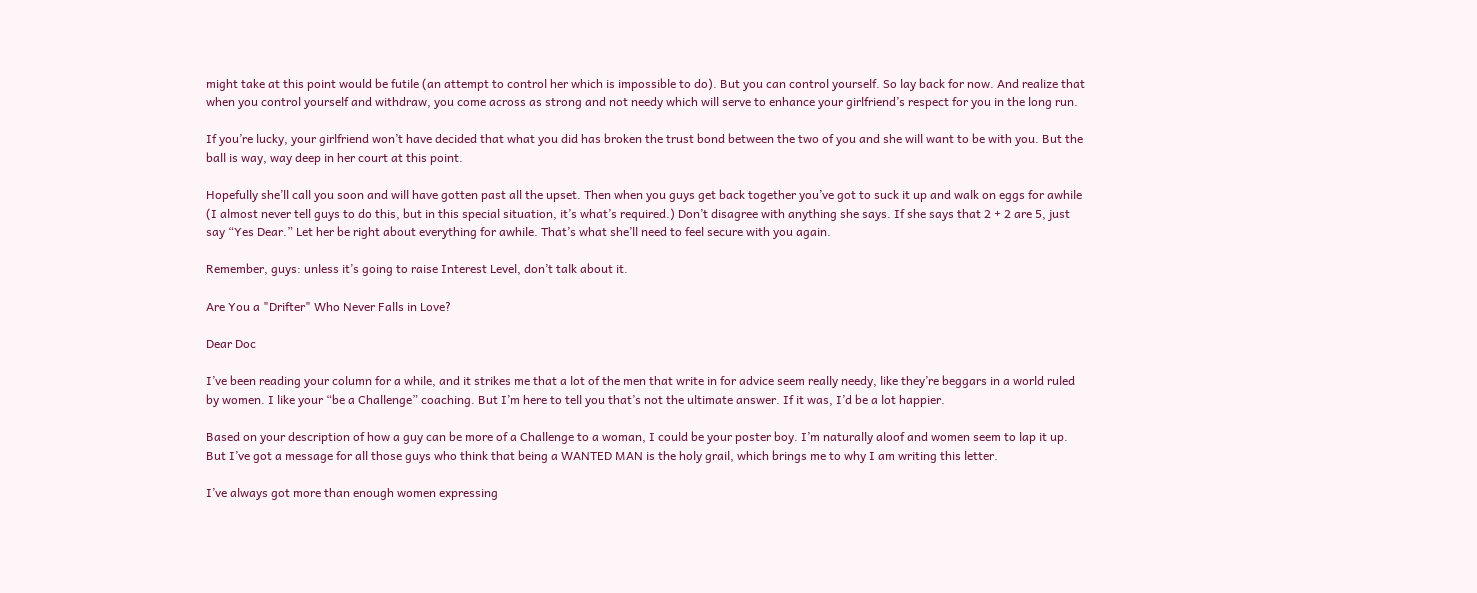might take at this point would be futile (an attempt to control her which is impossible to do). But you can control yourself. So lay back for now. And realize that when you control yourself and withdraw, you come across as strong and not needy which will serve to enhance your girlfriend’s respect for you in the long run.

If you’re lucky, your girlfriend won’t have decided that what you did has broken the trust bond between the two of you and she will want to be with you. But the ball is way, way deep in her court at this point.

Hopefully she’ll call you soon and will have gotten past all the upset. Then when you guys get back together you’ve got to suck it up and walk on eggs for awhile (I almost never tell guys to do this, but in this special situation, it’s what’s required.) Don’t disagree with anything she says. If she says that 2 + 2 are 5, just say “Yes Dear.” Let her be right about everything for awhile. That’s what she’ll need to feel secure with you again.

Remember, guys: unless it’s going to raise Interest Level, don’t talk about it.

Are You a "Drifter" Who Never Falls in Love?

Dear Doc

I’ve been reading your column for a while, and it strikes me that a lot of the men that write in for advice seem really needy, like they’re beggars in a world ruled by women. I like your “be a Challenge” coaching. But I’m here to tell you that’s not the ultimate answer. If it was, I’d be a lot happier.

Based on your description of how a guy can be more of a Challenge to a woman, I could be your poster boy. I’m naturally aloof and women seem to lap it up. But I’ve got a message for all those guys who think that being a WANTED MAN is the holy grail, which brings me to why I am writing this letter.

I’ve always got more than enough women expressing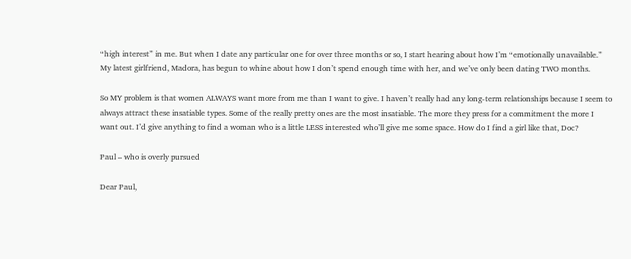“high interest” in me. But when I date any particular one for over three months or so, I start hearing about how I’m “emotionally unavailable.” My latest girlfriend, Madora, has begun to whine about how I don’t spend enough time with her, and we’ve only been dating TWO months.

So MY problem is that women ALWAYS want more from me than I want to give. I haven’t really had any long-term relationships because I seem to always attract these insatiable types. Some of the really pretty ones are the most insatiable. The more they press for a commitment the more I want out. I’d give anything to find a woman who is a little LESS interested who’ll give me some space. How do I find a girl like that, Doc?

Paul – who is overly pursued

Dear Paul,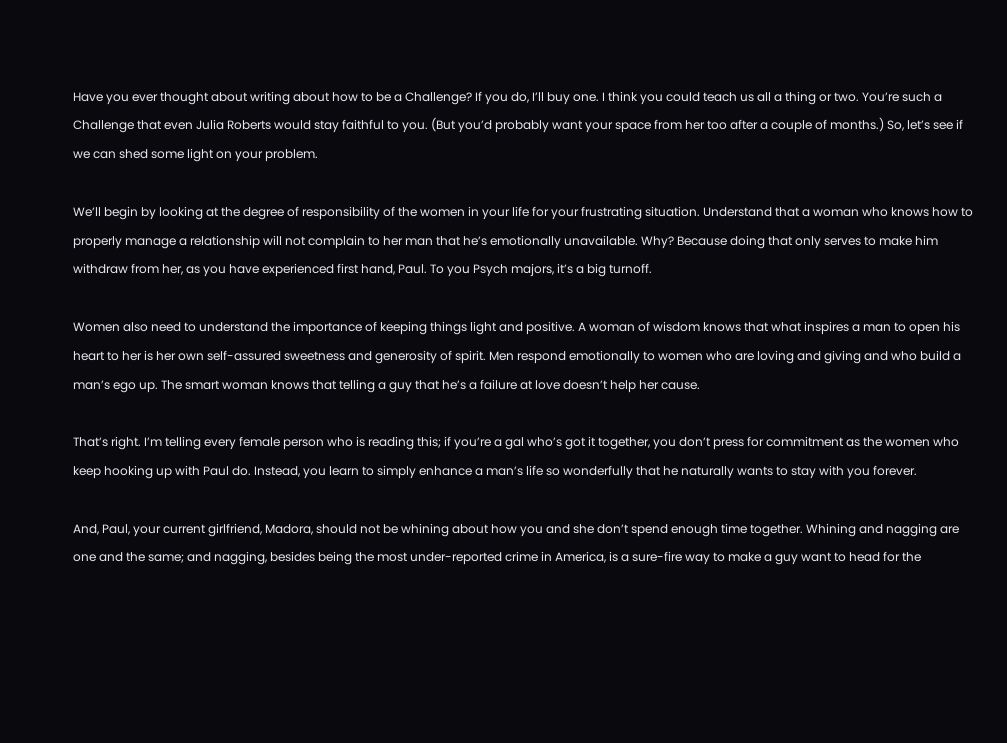Have you ever thought about writing about how to be a Challenge? If you do, I’ll buy one. I think you could teach us all a thing or two. You’re such a Challenge that even Julia Roberts would stay faithful to you. (But you’d probably want your space from her too after a couple of months.) So, let’s see if we can shed some light on your problem.

We’ll begin by looking at the degree of responsibility of the women in your life for your frustrating situation. Understand that a woman who knows how to properly manage a relationship will not complain to her man that he’s emotionally unavailable. Why? Because doing that only serves to make him withdraw from her, as you have experienced first hand, Paul. To you Psych majors, it’s a big turnoff.

Women also need to understand the importance of keeping things light and positive. A woman of wisdom knows that what inspires a man to open his heart to her is her own self-assured sweetness and generosity of spirit. Men respond emotionally to women who are loving and giving and who build a man’s ego up. The smart woman knows that telling a guy that he’s a failure at love doesn’t help her cause.

That’s right. I’m telling every female person who is reading this; if you’re a gal who’s got it together, you don’t press for commitment as the women who keep hooking up with Paul do. Instead, you learn to simply enhance a man’s life so wonderfully that he naturally wants to stay with you forever.

And, Paul, your current girlfriend, Madora, should not be whining about how you and she don’t spend enough time together. Whining and nagging are one and the same; and nagging, besides being the most under-reported crime in America, is a sure-fire way to make a guy want to head for the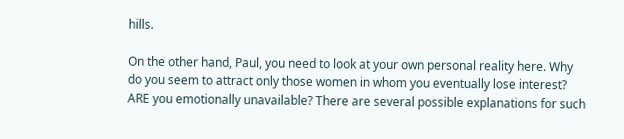hills.

On the other hand, Paul, you need to look at your own personal reality here. Why do you seem to attract only those women in whom you eventually lose interest? ARE you emotionally unavailable? There are several possible explanations for such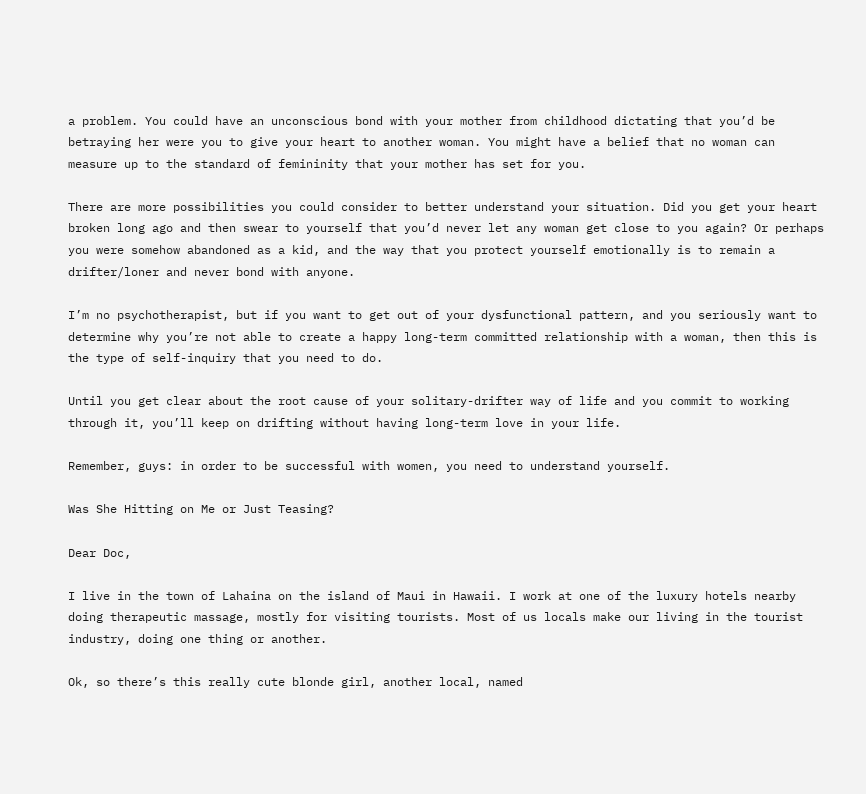a problem. You could have an unconscious bond with your mother from childhood dictating that you’d be betraying her were you to give your heart to another woman. You might have a belief that no woman can measure up to the standard of femininity that your mother has set for you.

There are more possibilities you could consider to better understand your situation. Did you get your heart broken long ago and then swear to yourself that you’d never let any woman get close to you again? Or perhaps you were somehow abandoned as a kid, and the way that you protect yourself emotionally is to remain a drifter/loner and never bond with anyone.

I’m no psychotherapist, but if you want to get out of your dysfunctional pattern, and you seriously want to determine why you’re not able to create a happy long-term committed relationship with a woman, then this is the type of self-inquiry that you need to do.

Until you get clear about the root cause of your solitary-drifter way of life and you commit to working through it, you’ll keep on drifting without having long-term love in your life.

Remember, guys: in order to be successful with women, you need to understand yourself.

Was She Hitting on Me or Just Teasing?

Dear Doc,

I live in the town of Lahaina on the island of Maui in Hawaii. I work at one of the luxury hotels nearby doing therapeutic massage, mostly for visiting tourists. Most of us locals make our living in the tourist industry, doing one thing or another.

Ok, so there’s this really cute blonde girl, another local, named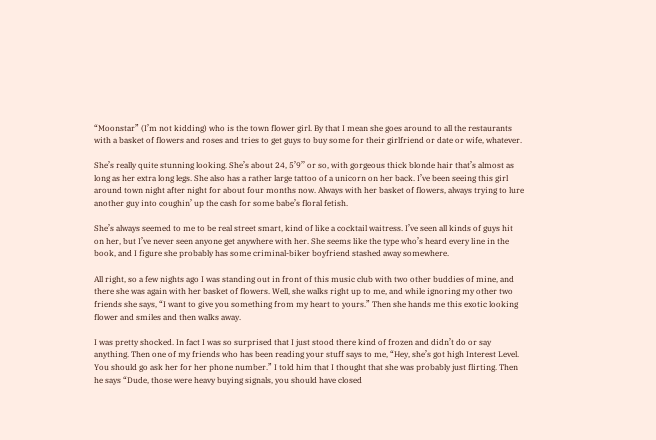“Moonstar” (I’m not kidding) who is the town flower girl. By that I mean she goes around to all the restaurants with a basket of flowers and roses and tries to get guys to buy some for their girlfriend or date or wife, whatever.

She’s really quite stunning looking. She’s about 24, 5’9’’ or so, with gorgeous thick blonde hair that’s almost as long as her extra long legs. She also has a rather large tattoo of a unicorn on her back. I’ve been seeing this girl around town night after night for about four months now. Always with her basket of flowers, always trying to lure another guy into coughin’ up the cash for some babe’s floral fetish.

She’s always seemed to me to be real street smart, kind of like a cocktail waitress. I’ve seen all kinds of guys hit on her, but I’ve never seen anyone get anywhere with her. She seems like the type who’s heard every line in the book, and I figure she probably has some criminal-biker boyfriend stashed away somewhere.

All right, so a few nights ago I was standing out in front of this music club with two other buddies of mine, and there she was again with her basket of flowers. Well, she walks right up to me, and while ignoring my other two friends she says, “I want to give you something from my heart to yours.” Then she hands me this exotic looking flower and smiles and then walks away.

I was pretty shocked. In fact I was so surprised that I just stood there kind of frozen and didn’t do or say anything. Then one of my friends who has been reading your stuff says to me, “Hey, she’s got high Interest Level. You should go ask her for her phone number.” I told him that I thought that she was probably just flirting. Then he says “Dude, those were heavy buying signals, you should have closed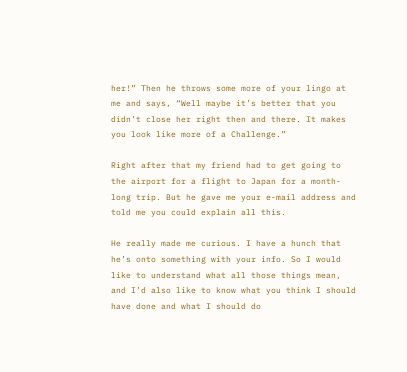her!” Then he throws some more of your lingo at me and says, “Well maybe it’s better that you didn’t close her right then and there. It makes you look like more of a Challenge.”

Right after that my friend had to get going to the airport for a flight to Japan for a month-long trip. But he gave me your e-mail address and told me you could explain all this.

He really made me curious. I have a hunch that he’s onto something with your info. So I would like to understand what all those things mean, and I’d also like to know what you think I should have done and what I should do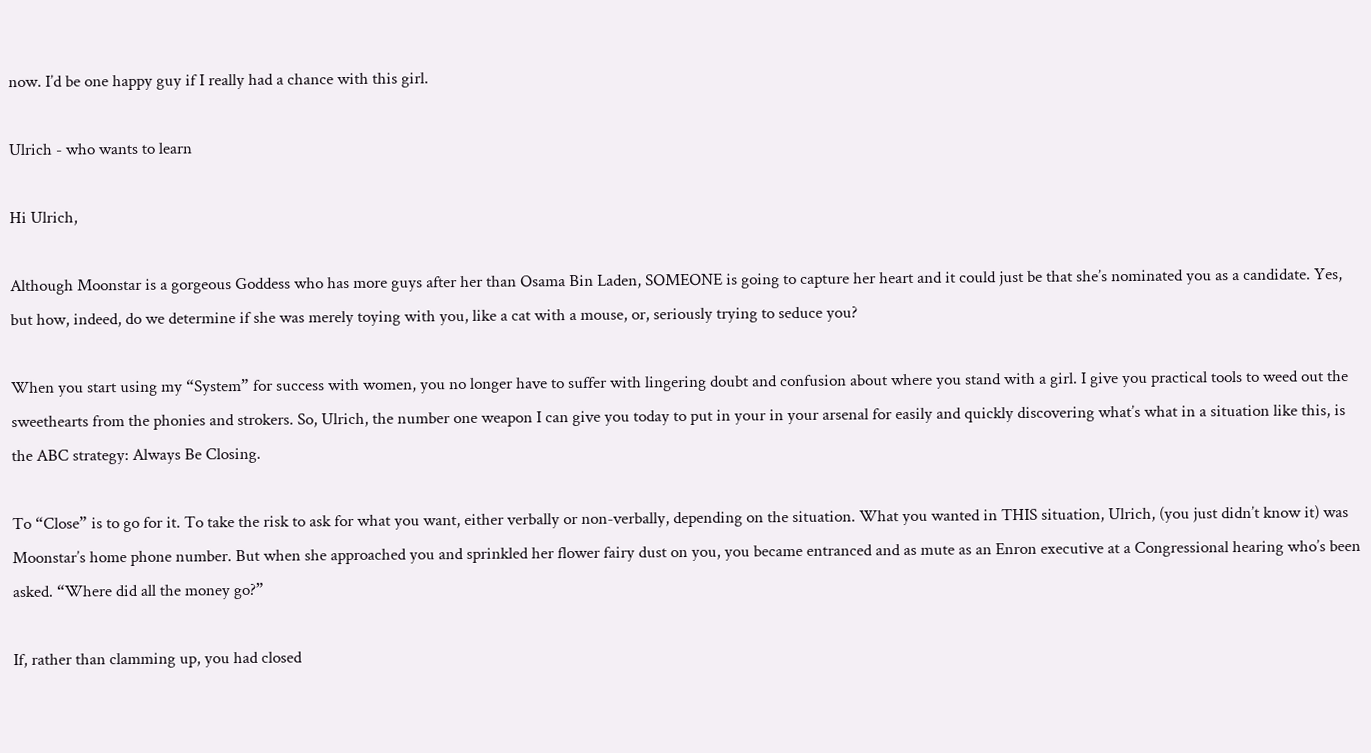now. I’d be one happy guy if I really had a chance with this girl.

Ulrich - who wants to learn

Hi Ulrich,

Although Moonstar is a gorgeous Goddess who has more guys after her than Osama Bin Laden, SOMEONE is going to capture her heart and it could just be that she’s nominated you as a candidate. Yes, but how, indeed, do we determine if she was merely toying with you, like a cat with a mouse, or, seriously trying to seduce you?

When you start using my “System” for success with women, you no longer have to suffer with lingering doubt and confusion about where you stand with a girl. I give you practical tools to weed out the sweethearts from the phonies and strokers. So, Ulrich, the number one weapon I can give you today to put in your in your arsenal for easily and quickly discovering what’s what in a situation like this, is the ABC strategy: Always Be Closing.

To “Close” is to go for it. To take the risk to ask for what you want, either verbally or non-verbally, depending on the situation. What you wanted in THIS situation, Ulrich, (you just didn’t know it) was Moonstar’s home phone number. But when she approached you and sprinkled her flower fairy dust on you, you became entranced and as mute as an Enron executive at a Congressional hearing who’s been asked. “Where did all the money go?”

If, rather than clamming up, you had closed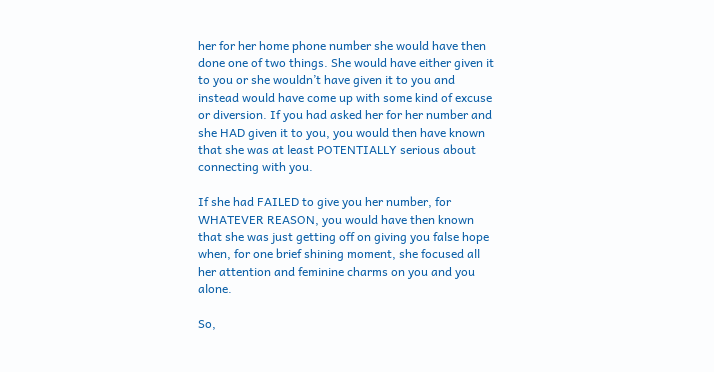her for her home phone number she would have then done one of two things. She would have either given it to you or she wouldn’t have given it to you and instead would have come up with some kind of excuse or diversion. If you had asked her for her number and she HAD given it to you, you would then have known that she was at least POTENTIALLY serious about connecting with you.

If she had FAILED to give you her number, for WHATEVER REASON, you would have then known that she was just getting off on giving you false hope when, for one brief shining moment, she focused all her attention and feminine charms on you and you alone.

So,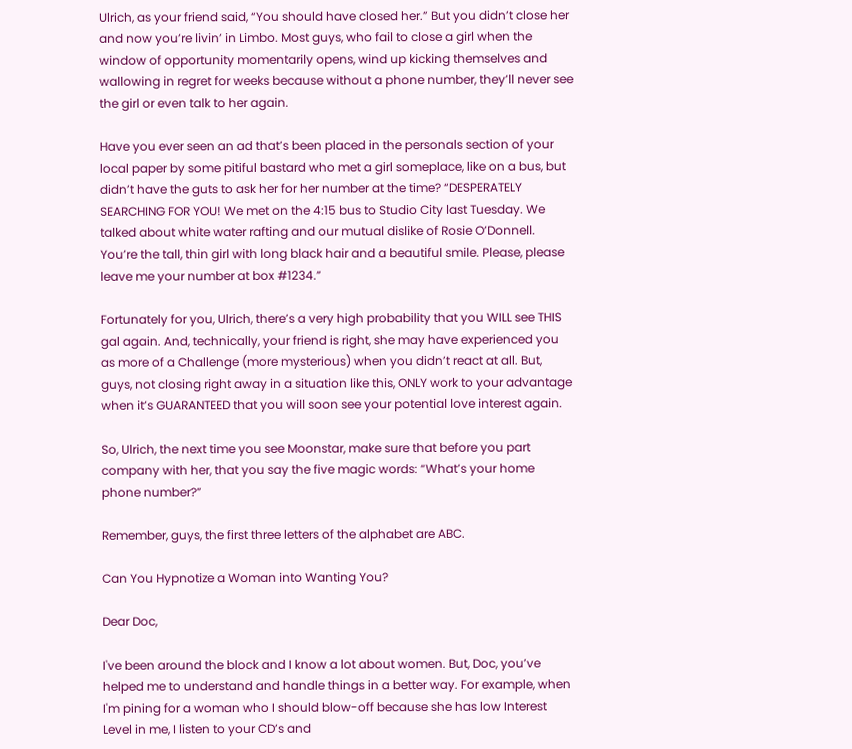Ulrich, as your friend said, “You should have closed her.” But you didn’t close her and now you’re livin’ in Limbo. Most guys, who fail to close a girl when the window of opportunity momentarily opens, wind up kicking themselves and wallowing in regret for weeks because without a phone number, they’ll never see the girl or even talk to her again.

Have you ever seen an ad that’s been placed in the personals section of your local paper by some pitiful bastard who met a girl someplace, like on a bus, but didn’t have the guts to ask her for her number at the time? “DESPERATELY SEARCHING FOR YOU! We met on the 4:15 bus to Studio City last Tuesday. We talked about white water rafting and our mutual dislike of Rosie O’Donnell. You’re the tall, thin girl with long black hair and a beautiful smile. Please, please leave me your number at box #1234.”

Fortunately for you, Ulrich, there’s a very high probability that you WILL see THIS gal again. And, technically, your friend is right, she may have experienced you as more of a Challenge (more mysterious) when you didn’t react at all. But, guys, not closing right away in a situation like this, ONLY work to your advantage when it’s GUARANTEED that you will soon see your potential love interest again.

So, Ulrich, the next time you see Moonstar, make sure that before you part company with her, that you say the five magic words: “What’s your home phone number?”

Remember, guys, the first three letters of the alphabet are ABC.

Can You Hypnotize a Woman into Wanting You?

Dear Doc,

I've been around the block and I know a lot about women. But, Doc, you’ve helped me to understand and handle things in a better way. For example, when I'm pining for a woman who I should blow-off because she has low Interest Level in me, I listen to your CD’s and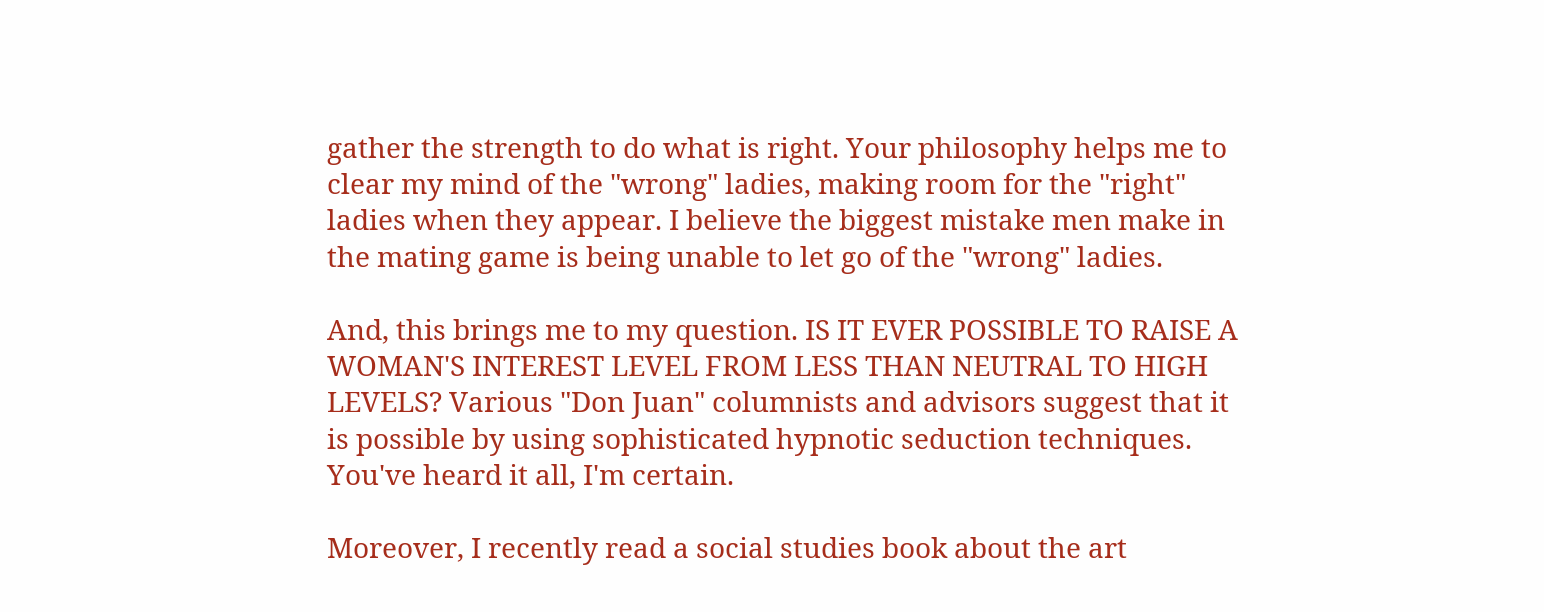gather the strength to do what is right. Your philosophy helps me to clear my mind of the "wrong" ladies, making room for the "right" ladies when they appear. I believe the biggest mistake men make in the mating game is being unable to let go of the "wrong" ladies.

And, this brings me to my question. IS IT EVER POSSIBLE TO RAISE A WOMAN'S INTEREST LEVEL FROM LESS THAN NEUTRAL TO HIGH LEVELS? Various "Don Juan" columnists and advisors suggest that it is possible by using sophisticated hypnotic seduction techniques. You've heard it all, I'm certain.

Moreover, I recently read a social studies book about the art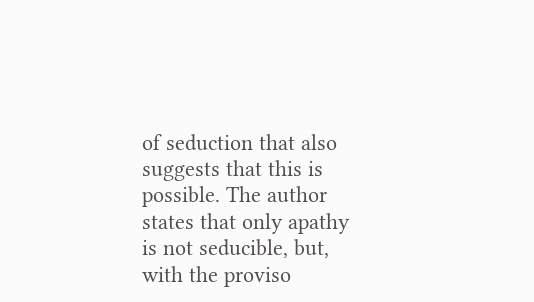of seduction that also suggests that this is possible. The author states that only apathy is not seducible, but, with the proviso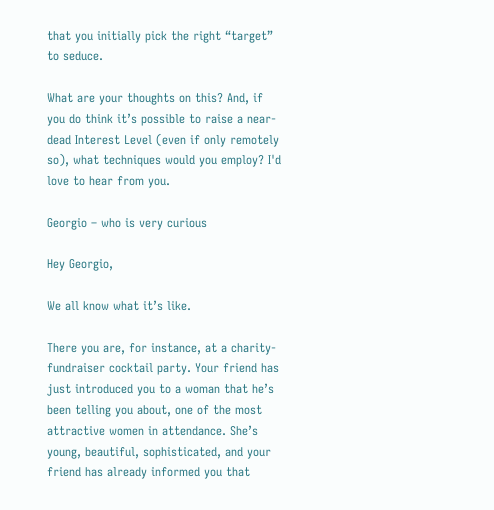that you initially pick the right “target” to seduce.

What are your thoughts on this? And, if you do think it’s possible to raise a near-dead Interest Level (even if only remotely so), what techniques would you employ? I'd love to hear from you.

Georgio – who is very curious

Hey Georgio,

We all know what it’s like.

There you are, for instance, at a charity-fundraiser cocktail party. Your friend has just introduced you to a woman that he’s been telling you about, one of the most attractive women in attendance. She’s young, beautiful, sophisticated, and your friend has already informed you that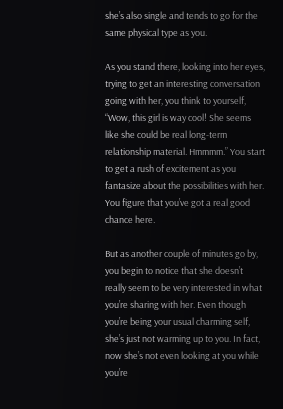she’s also single and tends to go for the same physical type as you.

As you stand there, looking into her eyes, trying to get an interesting conversation going with her, you think to yourself, “Wow, this girl is way cool! She seems like she could be real long-term relationship material. Hmmmm.” You start to get a rush of excitement as you fantasize about the possibilities with her. You figure that you’ve got a real good chance here.

But as another couple of minutes go by, you begin to notice that she doesn’t really seem to be very interested in what you’re sharing with her. Even though you’re being your usual charming self, she’s just not warming up to you. In fact, now she’s not even looking at you while you’re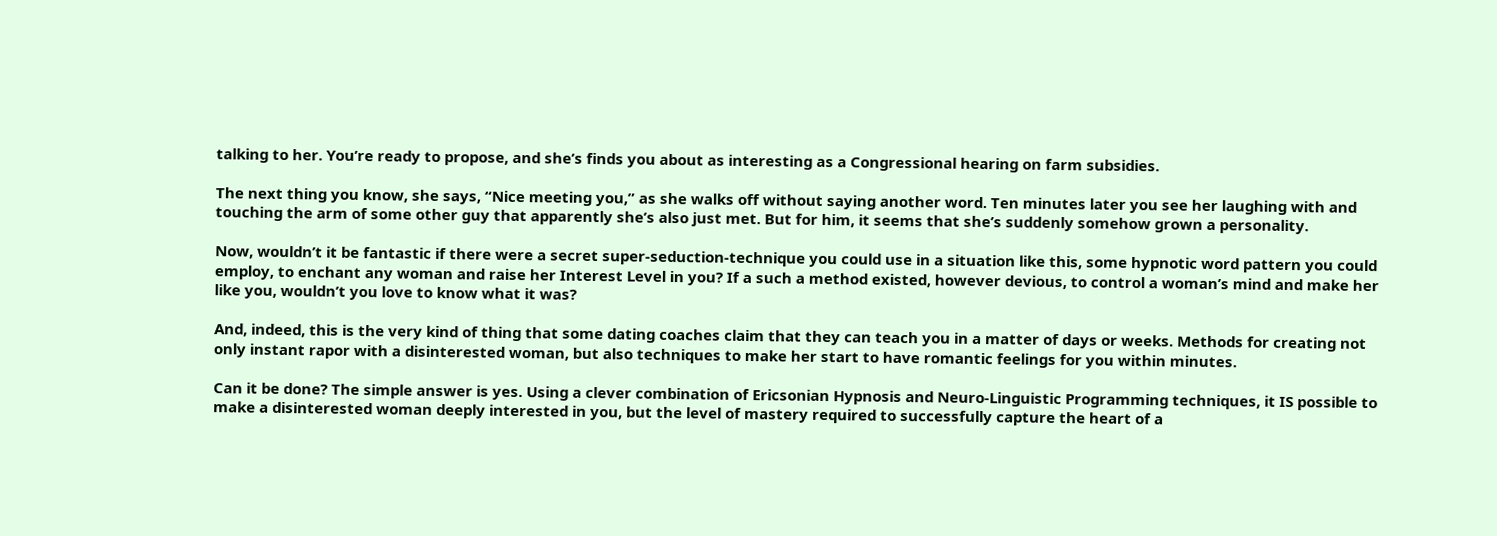talking to her. You’re ready to propose, and she’s finds you about as interesting as a Congressional hearing on farm subsidies.

The next thing you know, she says, “Nice meeting you,” as she walks off without saying another word. Ten minutes later you see her laughing with and touching the arm of some other guy that apparently she’s also just met. But for him, it seems that she’s suddenly somehow grown a personality.

Now, wouldn’t it be fantastic if there were a secret super-seduction-technique you could use in a situation like this, some hypnotic word pattern you could employ, to enchant any woman and raise her Interest Level in you? If a such a method existed, however devious, to control a woman’s mind and make her like you, wouldn’t you love to know what it was?

And, indeed, this is the very kind of thing that some dating coaches claim that they can teach you in a matter of days or weeks. Methods for creating not only instant rapor with a disinterested woman, but also techniques to make her start to have romantic feelings for you within minutes.

Can it be done? The simple answer is yes. Using a clever combination of Ericsonian Hypnosis and Neuro-Linguistic Programming techniques, it IS possible to make a disinterested woman deeply interested in you, but the level of mastery required to successfully capture the heart of a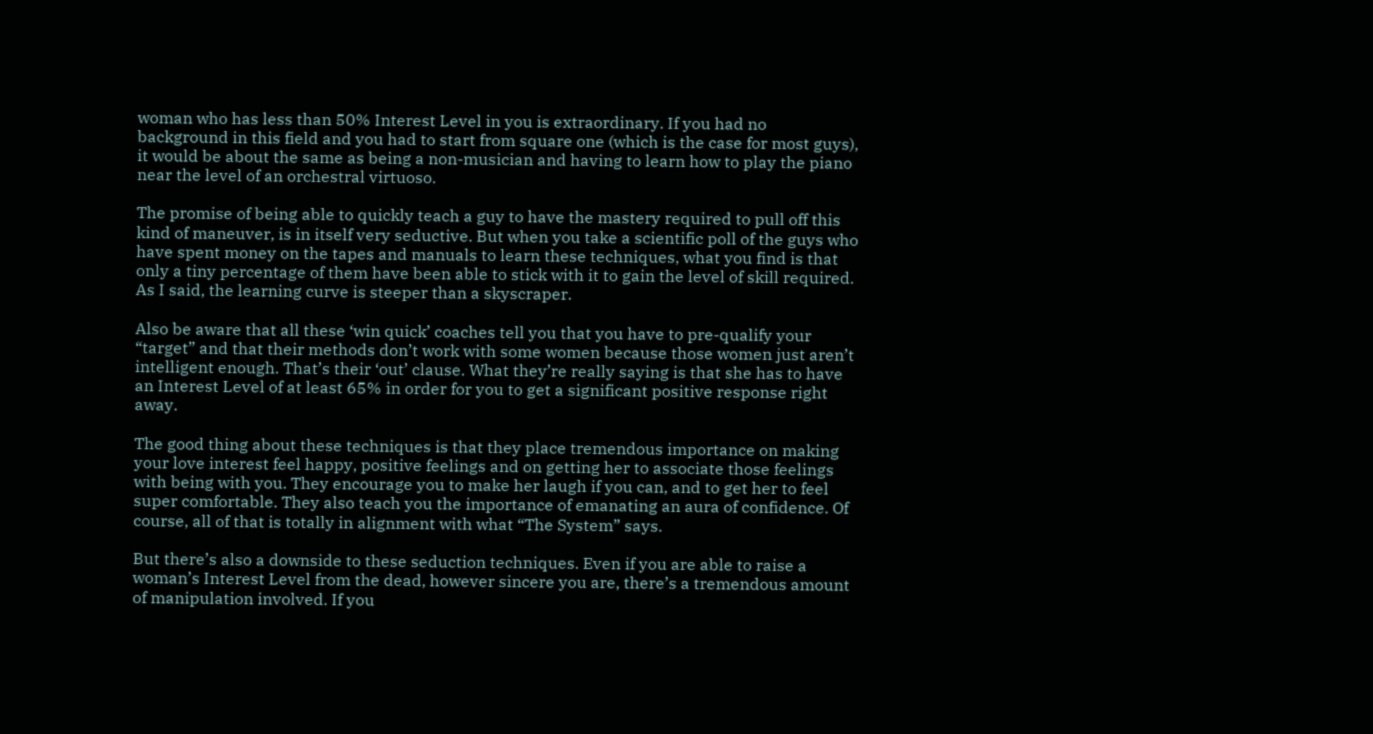woman who has less than 50% Interest Level in you is extraordinary. If you had no background in this field and you had to start from square one (which is the case for most guys), it would be about the same as being a non-musician and having to learn how to play the piano near the level of an orchestral virtuoso.

The promise of being able to quickly teach a guy to have the mastery required to pull off this kind of maneuver, is in itself very seductive. But when you take a scientific poll of the guys who have spent money on the tapes and manuals to learn these techniques, what you find is that only a tiny percentage of them have been able to stick with it to gain the level of skill required. As I said, the learning curve is steeper than a skyscraper.

Also be aware that all these ‘win quick’ coaches tell you that you have to pre-qualify your “target” and that their methods don’t work with some women because those women just aren’t intelligent enough. That’s their ‘out’ clause. What they’re really saying is that she has to have an Interest Level of at least 65% in order for you to get a significant positive response right away.

The good thing about these techniques is that they place tremendous importance on making your love interest feel happy, positive feelings and on getting her to associate those feelings with being with you. They encourage you to make her laugh if you can, and to get her to feel super comfortable. They also teach you the importance of emanating an aura of confidence. Of course, all of that is totally in alignment with what “The System” says.

But there’s also a downside to these seduction techniques. Even if you are able to raise a woman’s Interest Level from the dead, however sincere you are, there’s a tremendous amount of manipulation involved. If you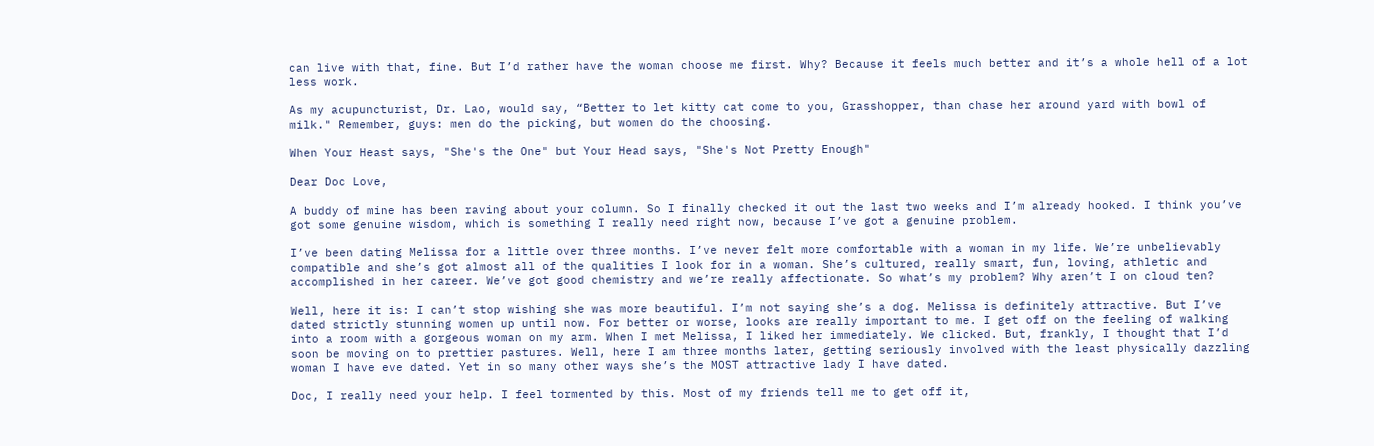can live with that, fine. But I’d rather have the woman choose me first. Why? Because it feels much better and it’s a whole hell of a lot less work.

As my acupuncturist, Dr. Lao, would say, “Better to let kitty cat come to you, Grasshopper, than chase her around yard with bowl of milk." Remember, guys: men do the picking, but women do the choosing.

When Your Heast says, "She's the One" but Your Head says, "She's Not Pretty Enough"

Dear Doc Love,

A buddy of mine has been raving about your column. So I finally checked it out the last two weeks and I’m already hooked. I think you’ve got some genuine wisdom, which is something I really need right now, because I’ve got a genuine problem.

I’ve been dating Melissa for a little over three months. I’ve never felt more comfortable with a woman in my life. We’re unbelievably compatible and she’s got almost all of the qualities I look for in a woman. She’s cultured, really smart, fun, loving, athletic and accomplished in her career. We’ve got good chemistry and we’re really affectionate. So what’s my problem? Why aren’t I on cloud ten?

Well, here it is: I can’t stop wishing she was more beautiful. I’m not saying she’s a dog. Melissa is definitely attractive. But I’ve dated strictly stunning women up until now. For better or worse, looks are really important to me. I get off on the feeling of walking into a room with a gorgeous woman on my arm. When I met Melissa, I liked her immediately. We clicked. But, frankly, I thought that I’d soon be moving on to prettier pastures. Well, here I am three months later, getting seriously involved with the least physically dazzling woman I have eve dated. Yet in so many other ways she’s the MOST attractive lady I have dated.

Doc, I really need your help. I feel tormented by this. Most of my friends tell me to get off it,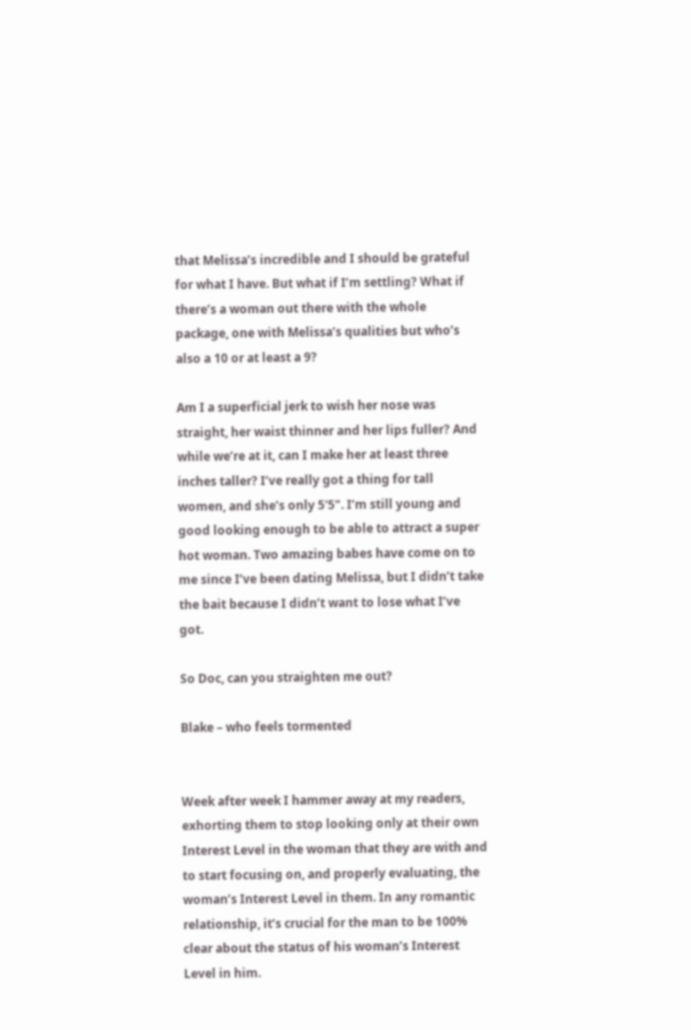that Melissa’s incredible and I should be grateful for what I have. But what if I’m settling? What if there’s a woman out there with the whole package, one with Melissa’s qualities but who’s also a 10 or at least a 9?

Am I a superficial jerk to wish her nose was straight, her waist thinner and her lips fuller? And while we’re at it, can I make her at least three inches taller? I’ve really got a thing for tall women, and she’s only 5'5". I’m still young and good looking enough to be able to attract a super hot woman. Two amazing babes have come on to me since I’ve been dating Melissa, but I didn’t take the bait because I didn’t want to lose what I’ve got.

So Doc, can you straighten me out?

Blake – who feels tormented


Week after week I hammer away at my readers, exhorting them to stop looking only at their own Interest Level in the woman that they are with and to start focusing on, and properly evaluating, the woman’s Interest Level in them. In any romantic relationship, it’s crucial for the man to be 100% clear about the status of his woman’s Interest Level in him.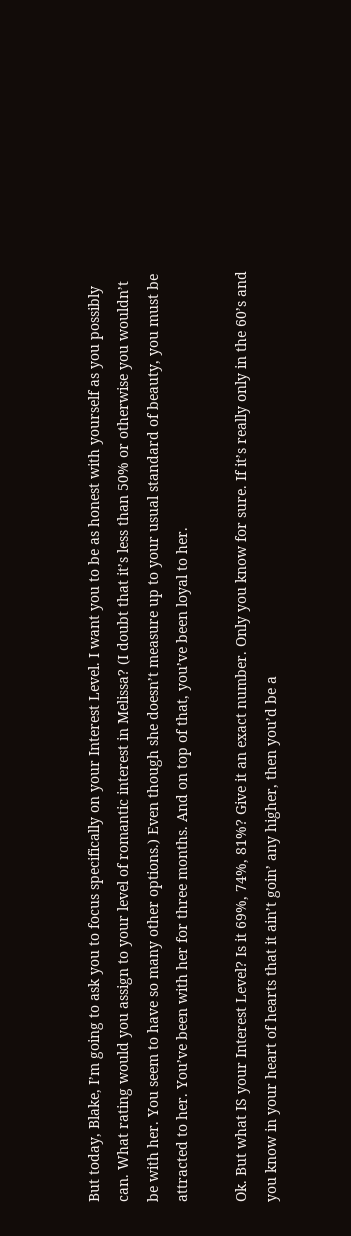But today, Blake, I’m going to ask you to focus specifically on your Interest Level. I want you to be as honest with yourself as you possibly can. What rating would you assign to your level of romantic interest in Melissa? (I doubt that it’s less than 50% or otherwise you wouldn’t be with her. You seem to have so many other options.) Even though she doesn’t measure up to your usual standard of beauty, you must be attracted to her. You’ve been with her for three months. And on top of that, you’ve been loyal to her.

Ok. But what IS your Interest Level? Is it 69%, 74%, 81%? Give it an exact number. Only you know for sure. If it’s really only in the 60’s and you know in your heart of hearts that it ain’t goin’ any higher, then you’d be a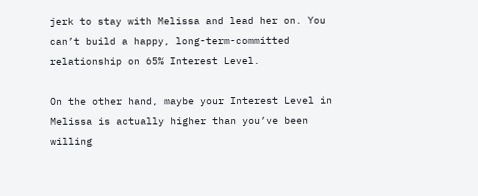jerk to stay with Melissa and lead her on. You can’t build a happy, long-term-committed relationship on 65% Interest Level.

On the other hand, maybe your Interest Level in Melissa is actually higher than you’ve been willing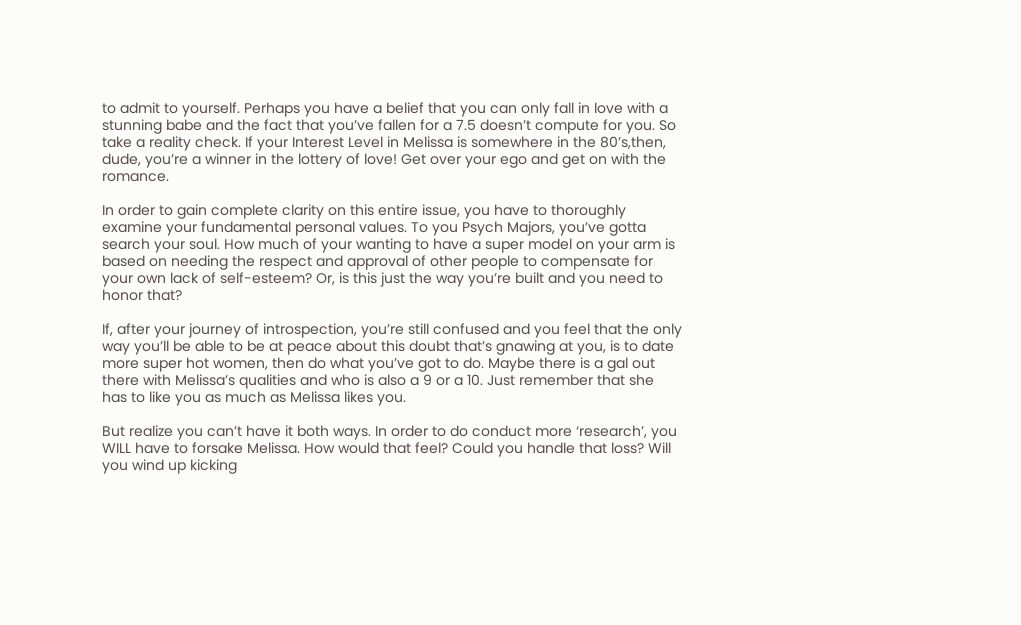to admit to yourself. Perhaps you have a belief that you can only fall in love with a stunning babe and the fact that you’ve fallen for a 7.5 doesn’t compute for you. So take a reality check. If your Interest Level in Melissa is somewhere in the 80’s,then, dude, you’re a winner in the lottery of love! Get over your ego and get on with the romance.

In order to gain complete clarity on this entire issue, you have to thoroughly examine your fundamental personal values. To you Psych Majors, you’ve gotta search your soul. How much of your wanting to have a super model on your arm is based on needing the respect and approval of other people to compensate for your own lack of self-esteem? Or, is this just the way you’re built and you need to honor that?

If, after your journey of introspection, you’re still confused and you feel that the only way you’ll be able to be at peace about this doubt that’s gnawing at you, is to date more super hot women, then do what you’ve got to do. Maybe there is a gal out there with Melissa’s qualities and who is also a 9 or a 10. Just remember that she has to like you as much as Melissa likes you.

But realize you can’t have it both ways. In order to do conduct more ‘research’, you WILL have to forsake Melissa. How would that feel? Could you handle that loss? Will you wind up kicking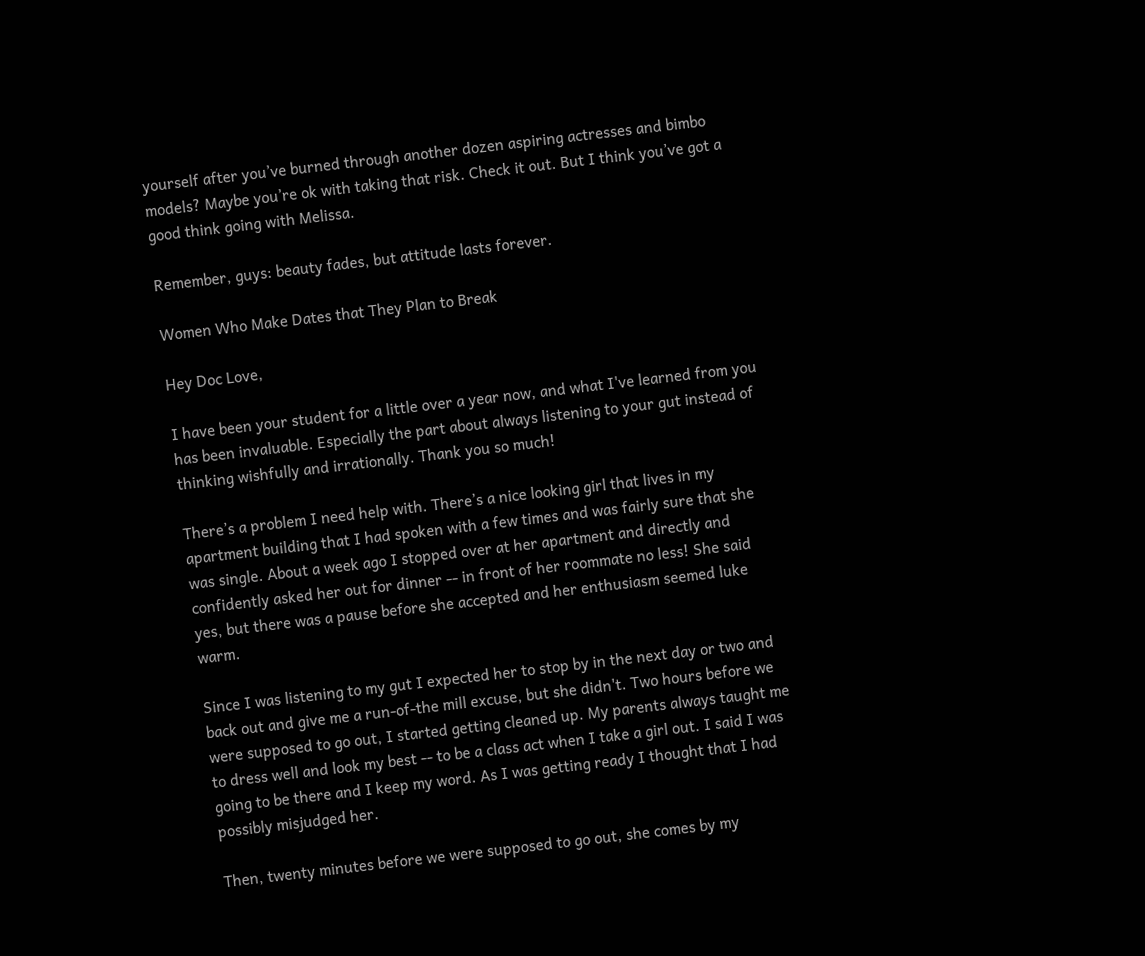yourself after you’ve burned through another dozen aspiring actresses and bimbo models? Maybe you’re ok with taking that risk. Check it out. But I think you’ve got a good think going with Melissa.

Remember, guys: beauty fades, but attitude lasts forever.

Women Who Make Dates that They Plan to Break

Hey Doc Love,

I have been your student for a little over a year now, and what I've learned from you has been invaluable. Especially the part about always listening to your gut instead of thinking wishfully and irrationally. Thank you so much!

There’s a problem I need help with. There’s a nice looking girl that lives in my apartment building that I had spoken with a few times and was fairly sure that she was single. About a week ago I stopped over at her apartment and directly and confidently asked her out for dinner -- in front of her roommate no less! She said yes, but there was a pause before she accepted and her enthusiasm seemed luke warm.

Since I was listening to my gut I expected her to stop by in the next day or two and back out and give me a run-of-the mill excuse, but she didn't. Two hours before we were supposed to go out, I started getting cleaned up. My parents always taught me to dress well and look my best -- to be a class act when I take a girl out. I said I was going to be there and I keep my word. As I was getting ready I thought that I had possibly misjudged her.

Then, twenty minutes before we were supposed to go out, she comes by my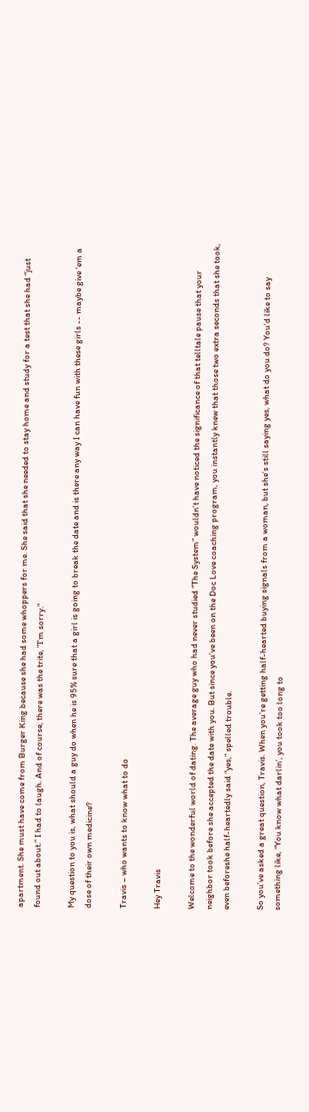apartment. She must have come from Burger King because she had some whoppers for me. She said that she needed to stay home and study for a test that she had “just found out about.” I had to laugh. And of course, there was the trite, "I'm sorry."

My question to you is, what should a guy do when he is 95% sure that a girl is going to break the date and is there any way I can have fun with these girls -- maybe give 'em a dose of their own medicine?

Travis – who wants to know what to do

Hey Travis

Welcome to the wonderful world of dating. The average guy who had never studied “The System” wouldn’t have noticed the significance of that telltale pause that your neighbor took before she accepted the date with you. But since you’ve been on the Doc Love coaching program, you instantly knew that those two extra seconds that she took, even beforeshe half-heartedly said “yes,” spelled trouble.

So you’ve asked a great question, Travis. When you’re getting half-hearted buying signals from a woman, but she’s still saying yes, what do you do? You’d like to say something like, “You know what darlin’, you took too long to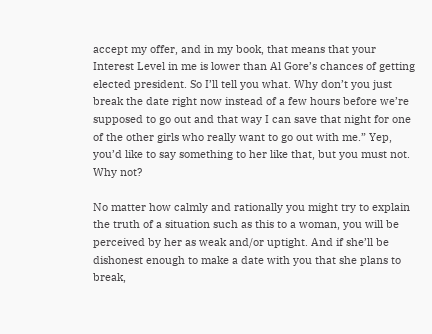accept my offer, and in my book, that means that your Interest Level in me is lower than Al Gore’s chances of getting elected president. So I’ll tell you what. Why don’t you just break the date right now instead of a few hours before we’re supposed to go out and that way I can save that night for one of the other girls who really want to go out with me.” Yep, you’d like to say something to her like that, but you must not. Why not?

No matter how calmly and rationally you might try to explain the truth of a situation such as this to a woman, you will be perceived by her as weak and/or uptight. And if she’ll be dishonest enough to make a date with you that she plans to break,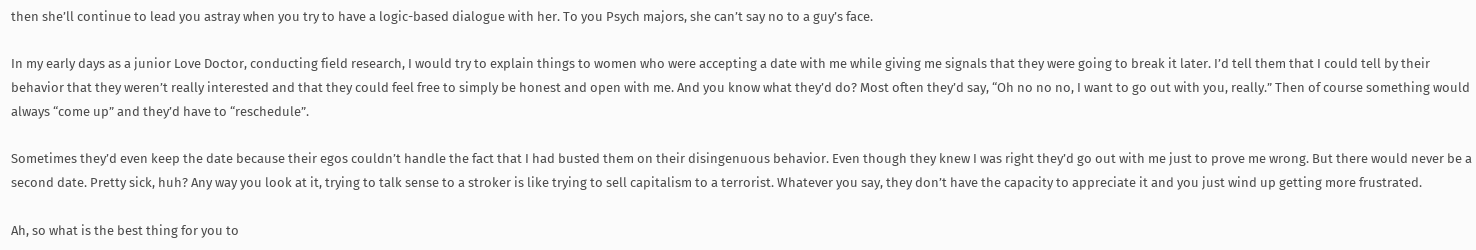then she’ll continue to lead you astray when you try to have a logic-based dialogue with her. To you Psych majors, she can’t say no to a guy’s face.

In my early days as a junior Love Doctor, conducting field research, I would try to explain things to women who were accepting a date with me while giving me signals that they were going to break it later. I’d tell them that I could tell by their behavior that they weren’t really interested and that they could feel free to simply be honest and open with me. And you know what they’d do? Most often they’d say, “Oh no no no, I want to go out with you, really.” Then of course something would always “come up” and they’d have to “reschedule”.

Sometimes they’d even keep the date because their egos couldn’t handle the fact that I had busted them on their disingenuous behavior. Even though they knew I was right they’d go out with me just to prove me wrong. But there would never be a second date. Pretty sick, huh? Any way you look at it, trying to talk sense to a stroker is like trying to sell capitalism to a terrorist. Whatever you say, they don’t have the capacity to appreciate it and you just wind up getting more frustrated.

Ah, so what is the best thing for you to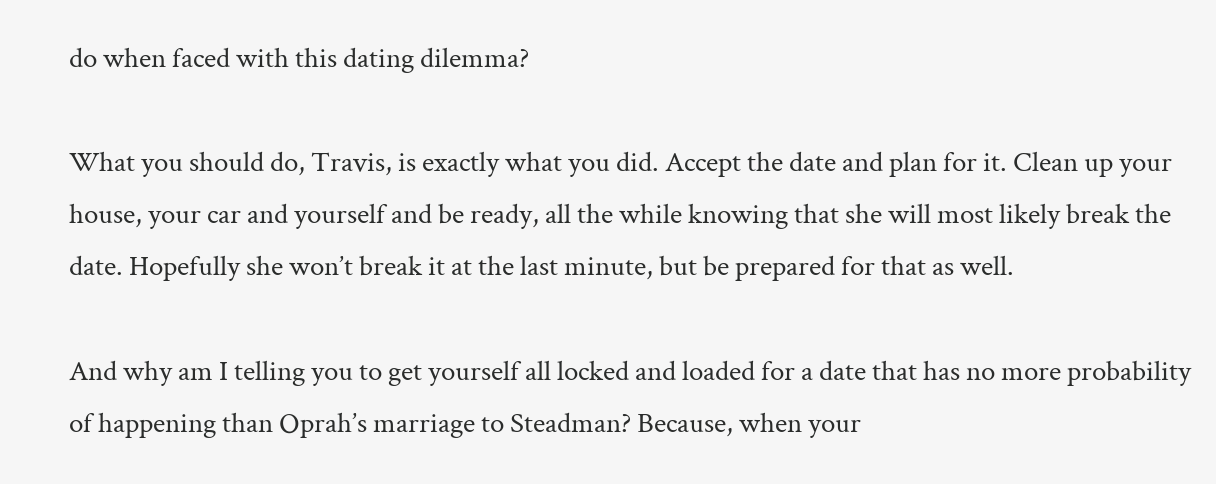do when faced with this dating dilemma?

What you should do, Travis, is exactly what you did. Accept the date and plan for it. Clean up your house, your car and yourself and be ready, all the while knowing that she will most likely break the date. Hopefully she won’t break it at the last minute, but be prepared for that as well.

And why am I telling you to get yourself all locked and loaded for a date that has no more probability of happening than Oprah’s marriage to Steadman? Because, when your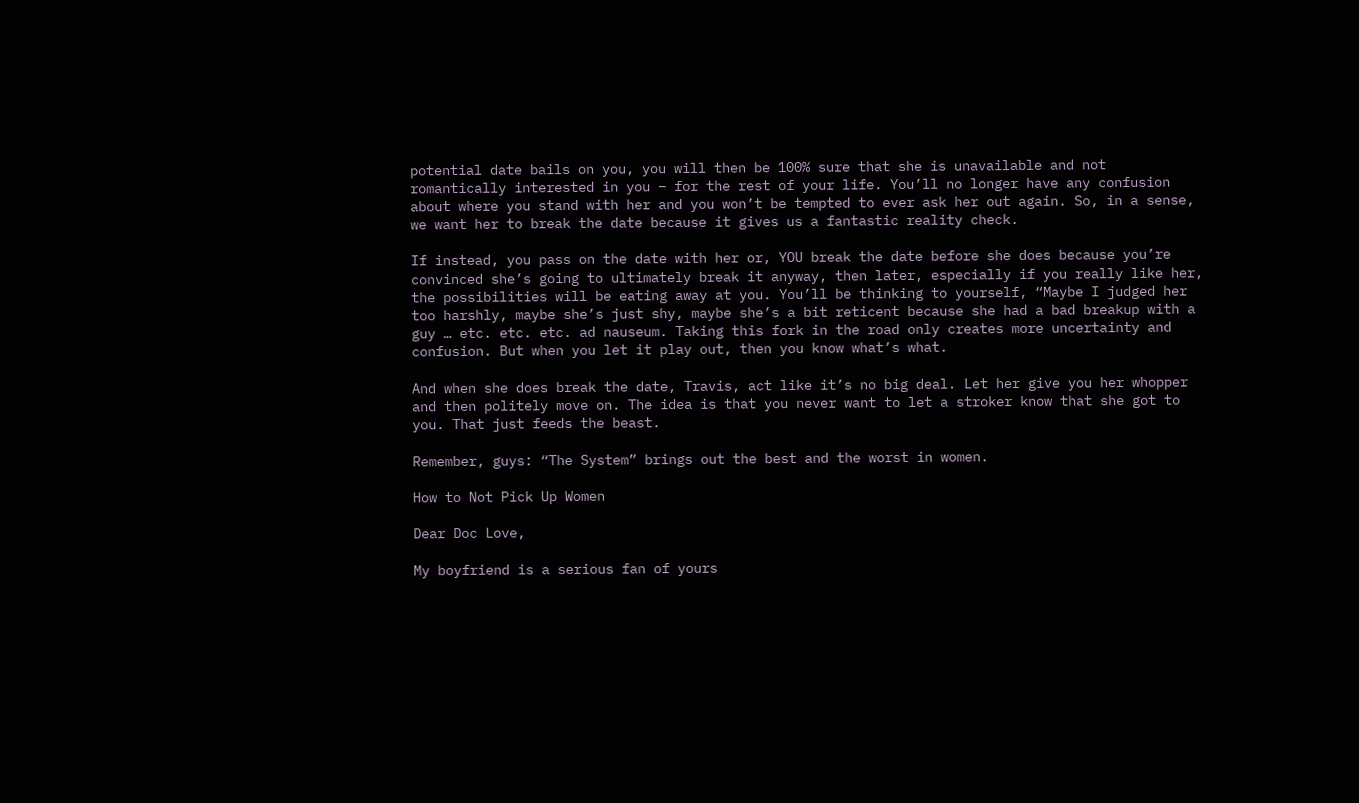potential date bails on you, you will then be 100% sure that she is unavailable and not romantically interested in you – for the rest of your life. You’ll no longer have any confusion about where you stand with her and you won’t be tempted to ever ask her out again. So, in a sense, we want her to break the date because it gives us a fantastic reality check.

If instead, you pass on the date with her or, YOU break the date before she does because you’re convinced she’s going to ultimately break it anyway, then later, especially if you really like her, the possibilities will be eating away at you. You’ll be thinking to yourself, “Maybe I judged her too harshly, maybe she’s just shy, maybe she’s a bit reticent because she had a bad breakup with a guy … etc. etc. etc. ad nauseum. Taking this fork in the road only creates more uncertainty and confusion. But when you let it play out, then you know what’s what.

And when she does break the date, Travis, act like it’s no big deal. Let her give you her whopper and then politely move on. The idea is that you never want to let a stroker know that she got to you. That just feeds the beast.

Remember, guys: “The System” brings out the best and the worst in women.

How to Not Pick Up Women

Dear Doc Love,

My boyfriend is a serious fan of yours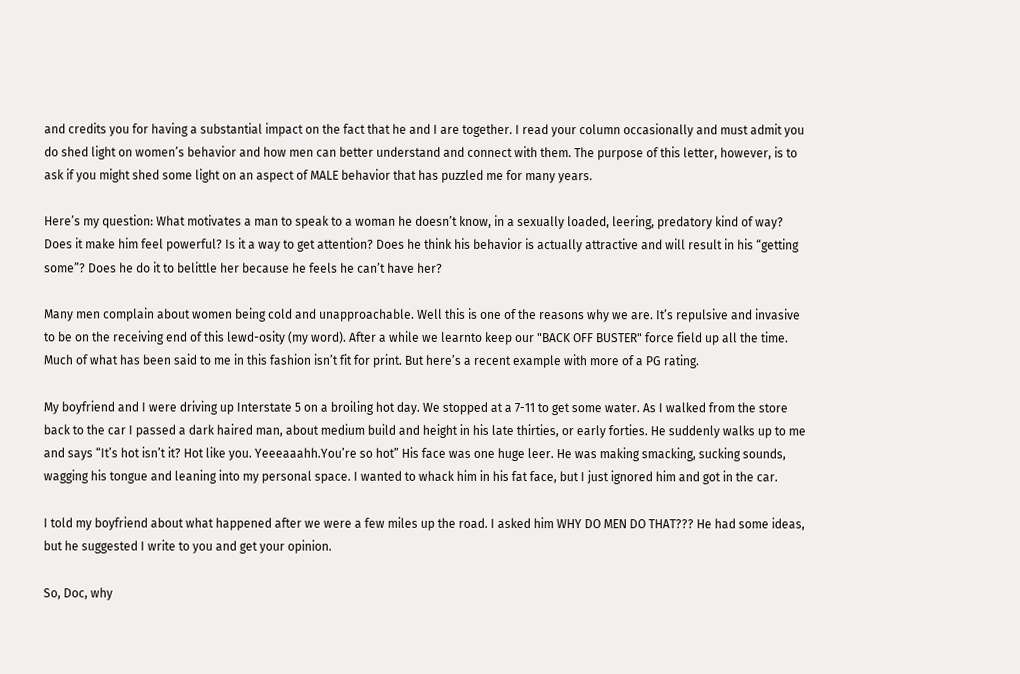and credits you for having a substantial impact on the fact that he and I are together. I read your column occasionally and must admit you do shed light on women’s behavior and how men can better understand and connect with them. The purpose of this letter, however, is to ask if you might shed some light on an aspect of MALE behavior that has puzzled me for many years.

Here’s my question: What motivates a man to speak to a woman he doesn’t know, in a sexually loaded, leering, predatory kind of way? Does it make him feel powerful? Is it a way to get attention? Does he think his behavior is actually attractive and will result in his “getting some”? Does he do it to belittle her because he feels he can’t have her?

Many men complain about women being cold and unapproachable. Well this is one of the reasons why we are. It’s repulsive and invasive to be on the receiving end of this lewd-osity (my word). After a while we learnto keep our "BACK OFF BUSTER" force field up all the time. Much of what has been said to me in this fashion isn’t fit for print. But here’s a recent example with more of a PG rating.

My boyfriend and I were driving up Interstate 5 on a broiling hot day. We stopped at a 7-11 to get some water. As I walked from the store back to the car I passed a dark haired man, about medium build and height in his late thirties, or early forties. He suddenly walks up to me and says “It’s hot isn’t it? Hot like you. Yeeeaaahh.You’re so hot” His face was one huge leer. He was making smacking, sucking sounds, wagging his tongue and leaning into my personal space. I wanted to whack him in his fat face, but I just ignored him and got in the car.

I told my boyfriend about what happened after we were a few miles up the road. I asked him WHY DO MEN DO THAT??? He had some ideas, but he suggested I write to you and get your opinion.

So, Doc, why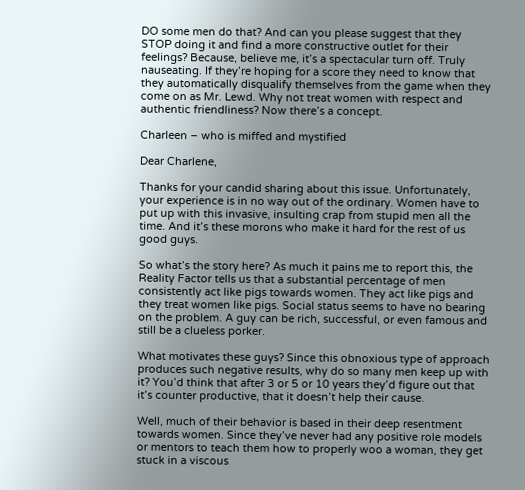DO some men do that? And can you please suggest that they STOP doing it and find a more constructive outlet for their feelings? Because, believe me, it’s a spectacular turn off. Truly nauseating. If they’re hoping for a score they need to know that they automatically disqualify themselves from the game when they come on as Mr. Lewd. Why not treat women with respect and authentic friendliness? Now there’s a concept.

Charleen – who is miffed and mystified

Dear Charlene,

Thanks for your candid sharing about this issue. Unfortunately, your experience is in no way out of the ordinary. Women have to put up with this invasive, insulting crap from stupid men all the time. And it’s these morons who make it hard for the rest of us good guys.

So what’s the story here? As much it pains me to report this, the Reality Factor tells us that a substantial percentage of men consistently act like pigs towards women. They act like pigs and they treat women like pigs. Social status seems to have no bearing on the problem. A guy can be rich, successful, or even famous and still be a clueless porker.

What motivates these guys? Since this obnoxious type of approach produces such negative results, why do so many men keep up with it? You’d think that after 3 or 5 or 10 years they’d figure out that it’s counter productive, that it doesn’t help their cause.

Well, much of their behavior is based in their deep resentment towards women. Since they’ve never had any positive role models or mentors to teach them how to properly woo a woman, they get stuck in a viscous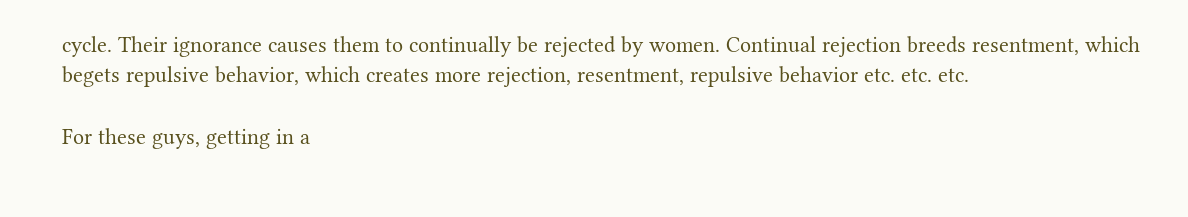cycle. Their ignorance causes them to continually be rejected by women. Continual rejection breeds resentment, which begets repulsive behavior, which creates more rejection, resentment, repulsive behavior etc. etc. etc.

For these guys, getting in a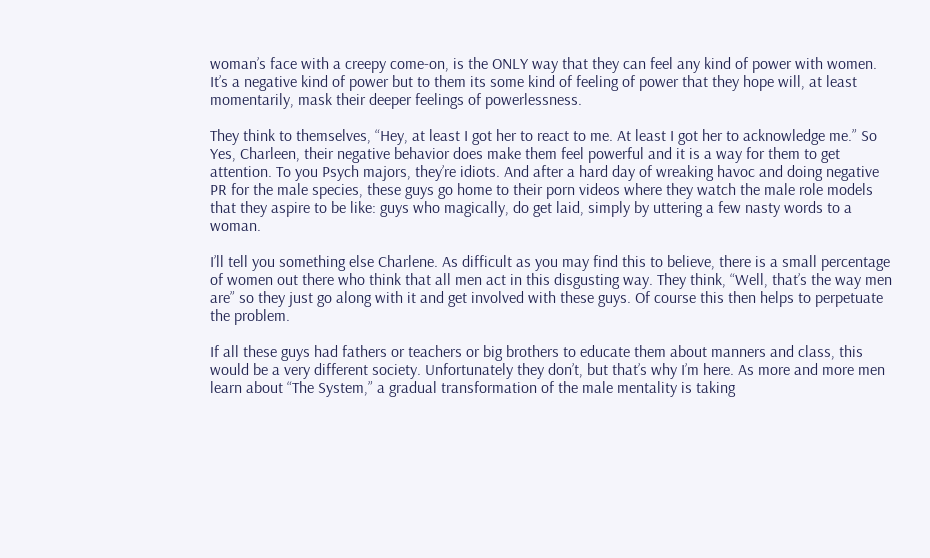woman’s face with a creepy come-on, is the ONLY way that they can feel any kind of power with women. It’s a negative kind of power but to them its some kind of feeling of power that they hope will, at least momentarily, mask their deeper feelings of powerlessness.

They think to themselves, “Hey, at least I got her to react to me. At least I got her to acknowledge me.” So Yes, Charleen, their negative behavior does make them feel powerful and it is a way for them to get attention. To you Psych majors, they’re idiots. And after a hard day of wreaking havoc and doing negative PR for the male species, these guys go home to their porn videos where they watch the male role models that they aspire to be like: guys who magically, do get laid, simply by uttering a few nasty words to a woman.

I’ll tell you something else Charlene. As difficult as you may find this to believe, there is a small percentage of women out there who think that all men act in this disgusting way. They think, “Well, that’s the way men are” so they just go along with it and get involved with these guys. Of course this then helps to perpetuate the problem.

If all these guys had fathers or teachers or big brothers to educate them about manners and class, this would be a very different society. Unfortunately they don’t, but that’s why I’m here. As more and more men learn about “The System,” a gradual transformation of the male mentality is taking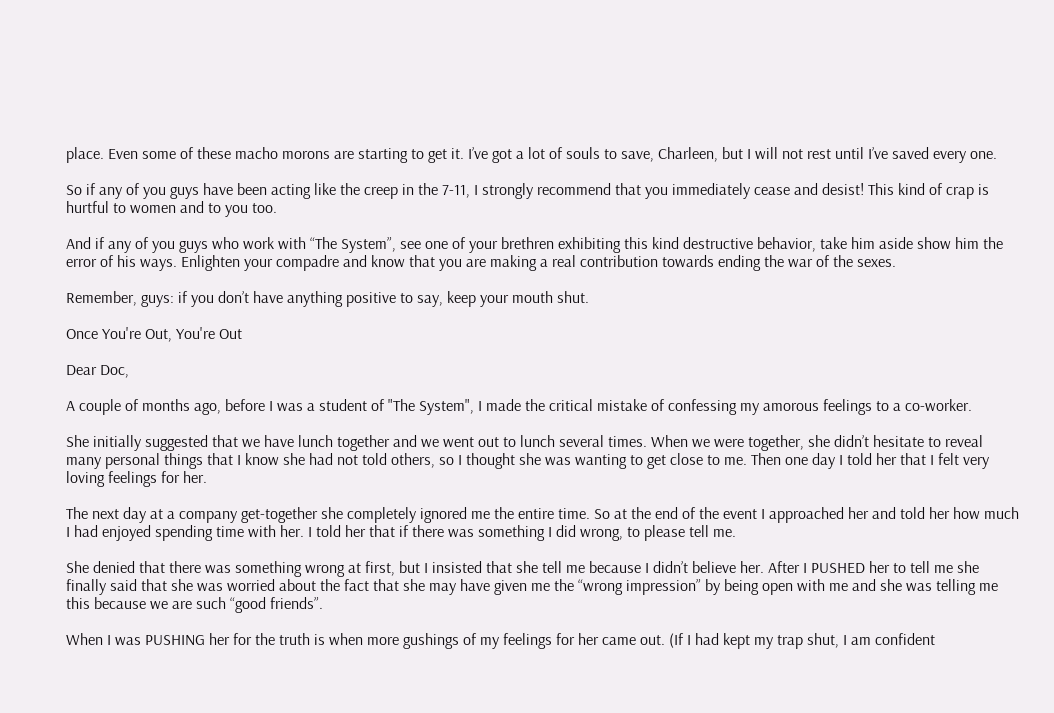place. Even some of these macho morons are starting to get it. I’ve got a lot of souls to save, Charleen, but I will not rest until I’ve saved every one.

So if any of you guys have been acting like the creep in the 7-11, I strongly recommend that you immediately cease and desist! This kind of crap is hurtful to women and to you too.

And if any of you guys who work with “The System”, see one of your brethren exhibiting this kind destructive behavior, take him aside show him the error of his ways. Enlighten your compadre and know that you are making a real contribution towards ending the war of the sexes.

Remember, guys: if you don’t have anything positive to say, keep your mouth shut.

Once You're Out, You're Out

Dear Doc,

A couple of months ago, before I was a student of "The System", I made the critical mistake of confessing my amorous feelings to a co-worker.

She initially suggested that we have lunch together and we went out to lunch several times. When we were together, she didn’t hesitate to reveal many personal things that I know she had not told others, so I thought she was wanting to get close to me. Then one day I told her that I felt very loving feelings for her.

The next day at a company get-together she completely ignored me the entire time. So at the end of the event I approached her and told her how much I had enjoyed spending time with her. I told her that if there was something I did wrong, to please tell me.

She denied that there was something wrong at first, but I insisted that she tell me because I didn’t believe her. After I PUSHED her to tell me she finally said that she was worried about the fact that she may have given me the “wrong impression” by being open with me and she was telling me this because we are such “good friends”.

When I was PUSHING her for the truth is when more gushings of my feelings for her came out. (If I had kept my trap shut, I am confident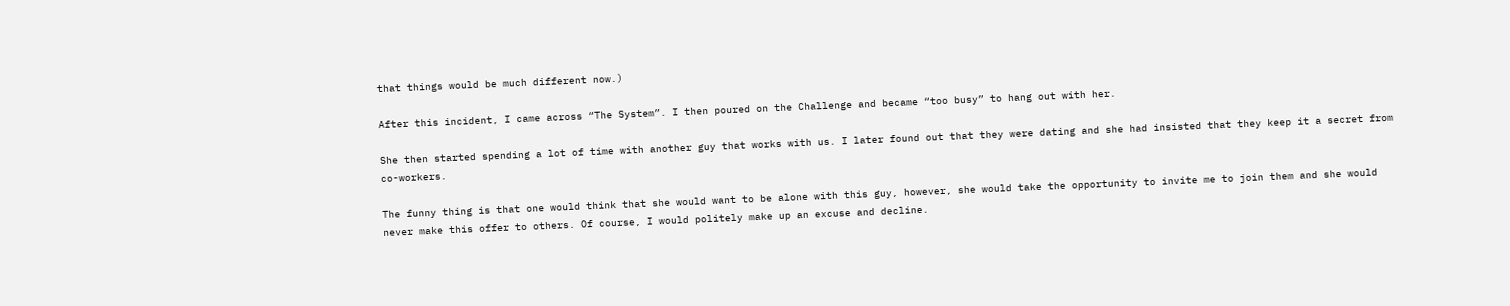that things would be much different now.)

After this incident, I came across “The System”. I then poured on the Challenge and became “too busy” to hang out with her.

She then started spending a lot of time with another guy that works with us. I later found out that they were dating and she had insisted that they keep it a secret from co-workers.

The funny thing is that one would think that she would want to be alone with this guy, however, she would take the opportunity to invite me to join them and she would never make this offer to others. Of course, I would politely make up an excuse and decline.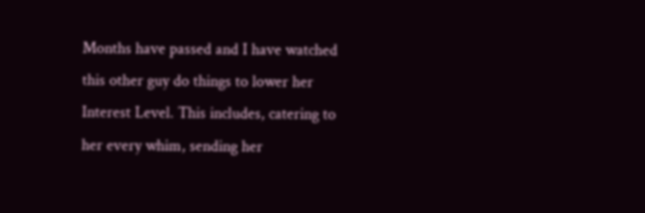Months have passed and I have watched this other guy do things to lower her Interest Level. This includes, catering to her every whim, sending her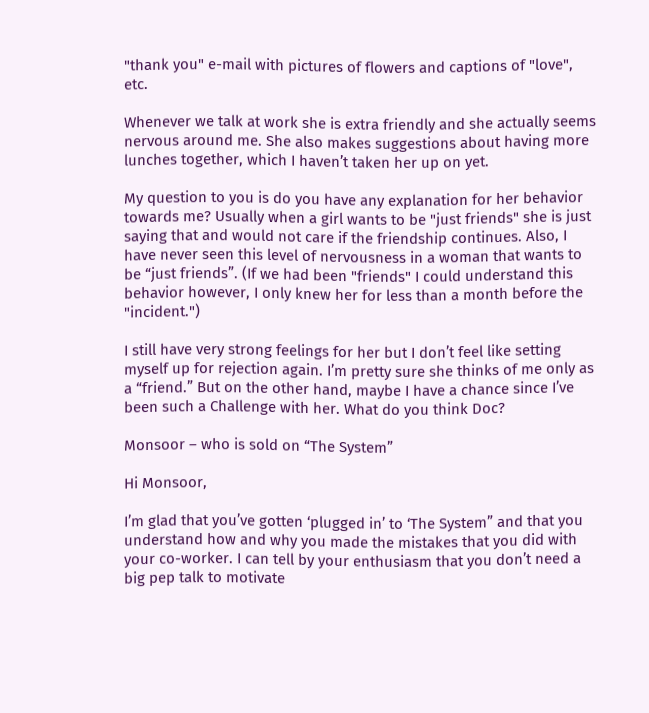"thank you" e-mail with pictures of flowers and captions of "love", etc.

Whenever we talk at work she is extra friendly and she actually seems nervous around me. She also makes suggestions about having more lunches together, which I haven’t taken her up on yet.

My question to you is do you have any explanation for her behavior towards me? Usually when a girl wants to be "just friends" she is just saying that and would not care if the friendship continues. Also, I have never seen this level of nervousness in a woman that wants to be “just friends”. (If we had been "friends" I could understand this behavior however, I only knew her for less than a month before the "incident.")

I still have very strong feelings for her but I don’t feel like setting myself up for rejection again. I’m pretty sure she thinks of me only as a “friend.” But on the other hand, maybe I have a chance since I’ve been such a Challenge with her. What do you think Doc?

Monsoor – who is sold on “The System”

Hi Monsoor,

I’m glad that you’ve gotten ‘plugged in’ to ‘The System” and that you understand how and why you made the mistakes that you did with your co-worker. I can tell by your enthusiasm that you don’t need a big pep talk to motivate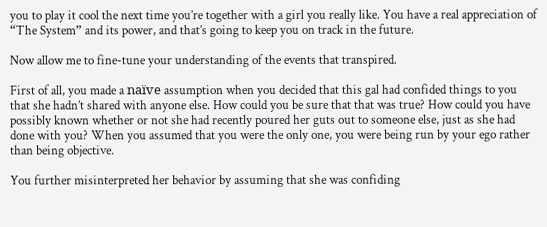you to play it cool the next time you’re together with a girl you really like. You have a real appreciation of “The System” and its power, and that’s going to keep you on track in the future.

Now allow me to fine-tune your understanding of the events that transpired.

First of all, you made a naïve assumption when you decided that this gal had confided things to you that she hadn’t shared with anyone else. How could you be sure that that was true? How could you have possibly known whether or not she had recently poured her guts out to someone else, just as she had done with you? When you assumed that you were the only one, you were being run by your ego rather than being objective.

You further misinterpreted her behavior by assuming that she was confiding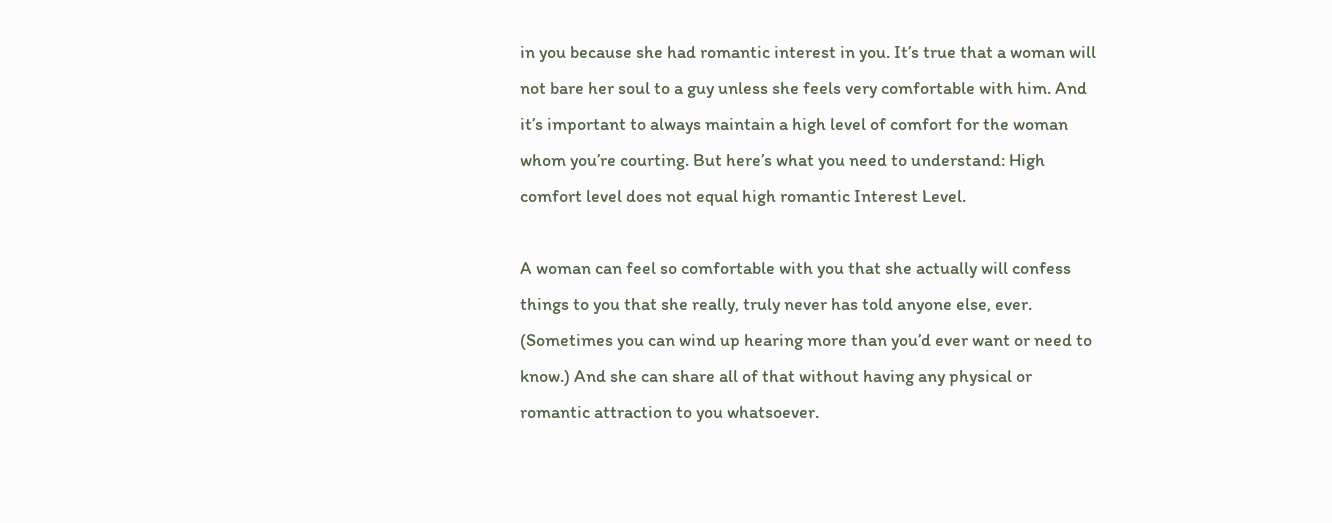in you because she had romantic interest in you. It’s true that a woman will not bare her soul to a guy unless she feels very comfortable with him. And it’s important to always maintain a high level of comfort for the woman whom you’re courting. But here’s what you need to understand: High comfort level does not equal high romantic Interest Level.

A woman can feel so comfortable with you that she actually will confess things to you that she really, truly never has told anyone else, ever. (Sometimes you can wind up hearing more than you’d ever want or need to know.) And she can share all of that without having any physical or romantic attraction to you whatsoever.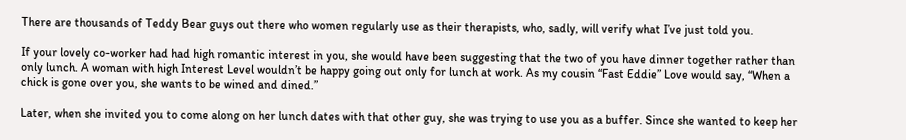There are thousands of Teddy Bear guys out there who women regularly use as their therapists, who, sadly, will verify what I’ve just told you.

If your lovely co-worker had had high romantic interest in you, she would have been suggesting that the two of you have dinner together rather than only lunch. A woman with high Interest Level wouldn’t be happy going out only for lunch at work. As my cousin “Fast Eddie” Love would say, “When a chick is gone over you, she wants to be wined and dined.”

Later, when she invited you to come along on her lunch dates with that other guy, she was trying to use you as a buffer. Since she wanted to keep her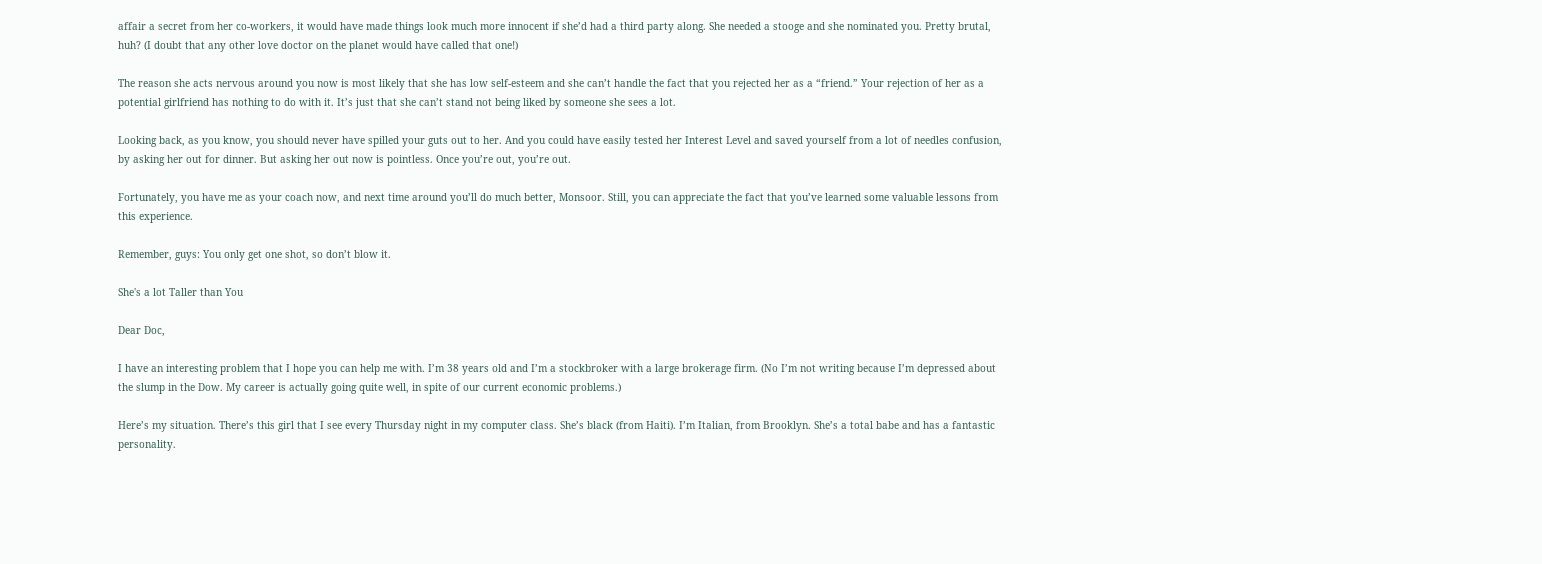affair a secret from her co-workers, it would have made things look much more innocent if she’d had a third party along. She needed a stooge and she nominated you. Pretty brutal, huh? (I doubt that any other love doctor on the planet would have called that one!)

The reason she acts nervous around you now is most likely that she has low self-esteem and she can’t handle the fact that you rejected her as a “friend.” Your rejection of her as a potential girlfriend has nothing to do with it. It’s just that she can’t stand not being liked by someone she sees a lot.

Looking back, as you know, you should never have spilled your guts out to her. And you could have easily tested her Interest Level and saved yourself from a lot of needles confusion, by asking her out for dinner. But asking her out now is pointless. Once you’re out, you’re out.

Fortunately, you have me as your coach now, and next time around you’ll do much better, Monsoor. Still, you can appreciate the fact that you’ve learned some valuable lessons from this experience.

Remember, guys: You only get one shot, so don’t blow it.

She's a lot Taller than You

Dear Doc,

I have an interesting problem that I hope you can help me with. I’m 38 years old and I’m a stockbroker with a large brokerage firm. (No I’m not writing because I’m depressed about the slump in the Dow. My career is actually going quite well, in spite of our current economic problems.)

Here’s my situation. There’s this girl that I see every Thursday night in my computer class. She’s black (from Haiti). I’m Italian, from Brooklyn. She’s a total babe and has a fantastic personality.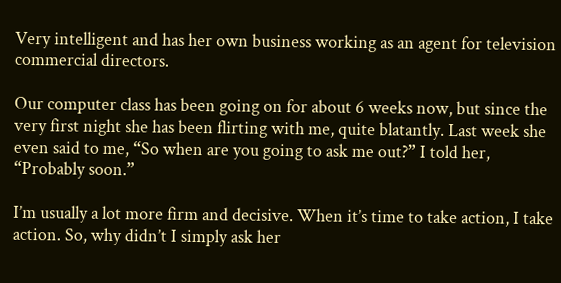Very intelligent and has her own business working as an agent for television commercial directors.

Our computer class has been going on for about 6 weeks now, but since the very first night she has been flirting with me, quite blatantly. Last week she even said to me, “So when are you going to ask me out?” I told her, “Probably soon.”

I’m usually a lot more firm and decisive. When it’s time to take action, I take action. So, why didn’t I simply ask her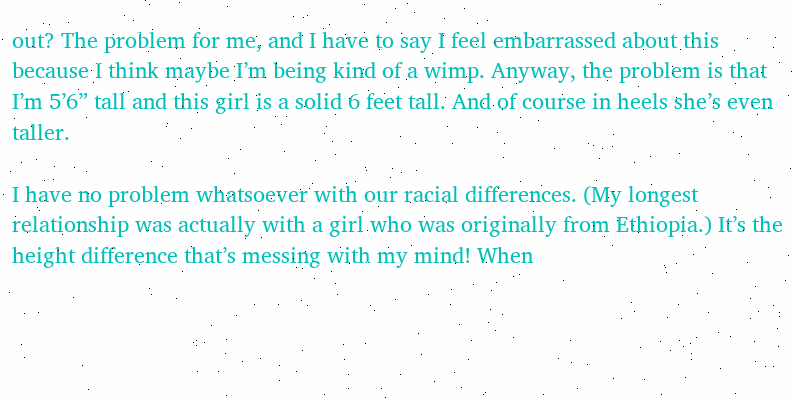out? The problem for me, and I have to say I feel embarrassed about this because I think maybe I’m being kind of a wimp. Anyway, the problem is that I’m 5’6” tall and this girl is a solid 6 feet tall. And of course in heels she’s even taller.

I have no problem whatsoever with our racial differences. (My longest relationship was actually with a girl who was originally from Ethiopia.) It’s the height difference that’s messing with my mind! When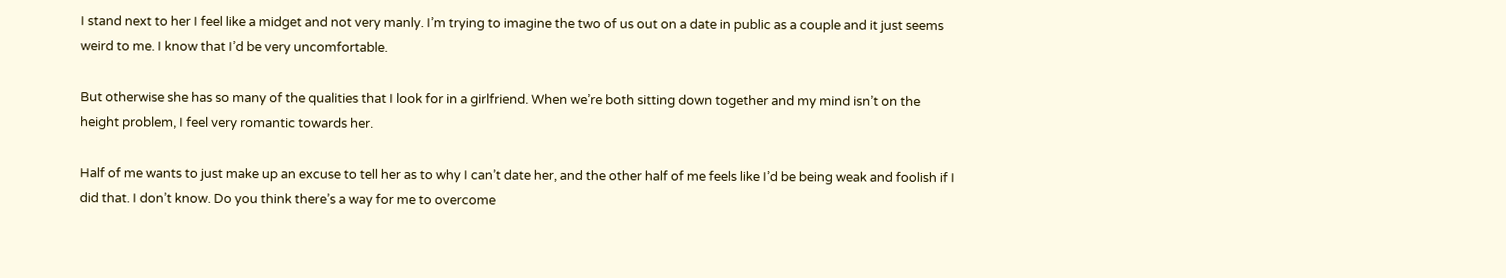I stand next to her I feel like a midget and not very manly. I’m trying to imagine the two of us out on a date in public as a couple and it just seems weird to me. I know that I’d be very uncomfortable.

But otherwise she has so many of the qualities that I look for in a girlfriend. When we’re both sitting down together and my mind isn’t on the height problem, I feel very romantic towards her.

Half of me wants to just make up an excuse to tell her as to why I can’t date her, and the other half of me feels like I’d be being weak and foolish if I did that. I don’t know. Do you think there’s a way for me to overcome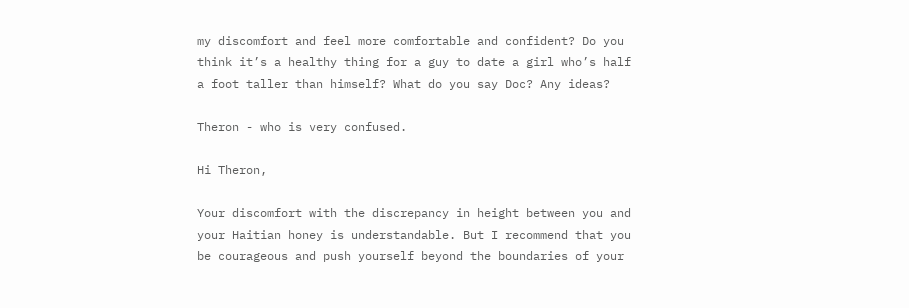my discomfort and feel more comfortable and confident? Do you think it’s a healthy thing for a guy to date a girl who’s half a foot taller than himself? What do you say Doc? Any ideas?

Theron - who is very confused.

Hi Theron,

Your discomfort with the discrepancy in height between you and your Haitian honey is understandable. But I recommend that you be courageous and push yourself beyond the boundaries of your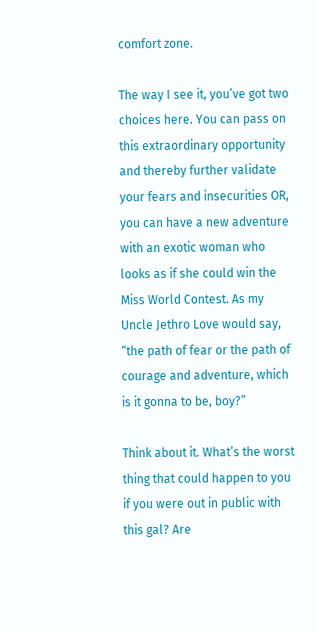comfort zone.

The way I see it, you’ve got two choices here. You can pass on this extraordinary opportunity and thereby further validate your fears and insecurities OR, you can have a new adventure with an exotic woman who looks as if she could win the Miss World Contest. As my Uncle Jethro Love would say, “the path of fear or the path of courage and adventure, which is it gonna to be, boy?”

Think about it. What’s the worst thing that could happen to you if you were out in public with this gal? Are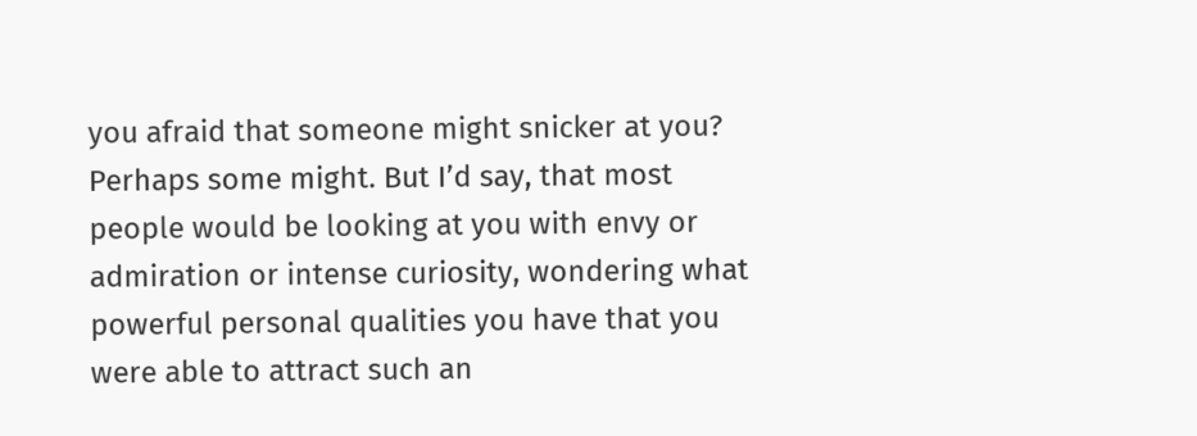you afraid that someone might snicker at you? Perhaps some might. But I’d say, that most people would be looking at you with envy or admiration or intense curiosity, wondering what powerful personal qualities you have that you were able to attract such an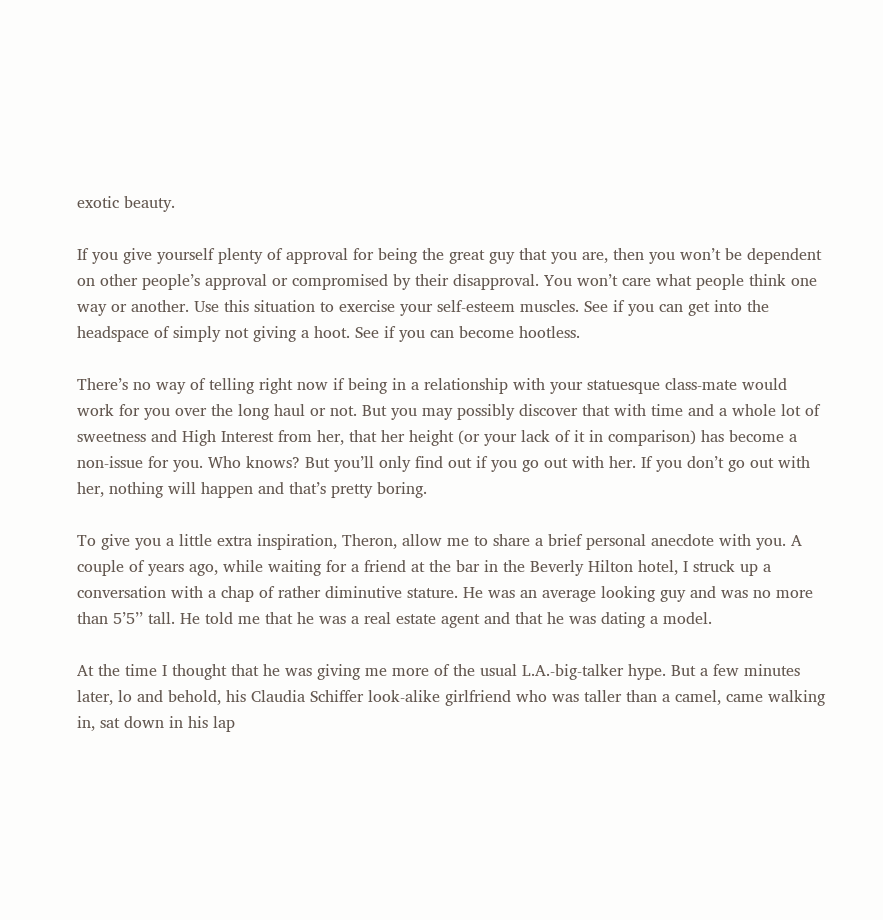exotic beauty.

If you give yourself plenty of approval for being the great guy that you are, then you won’t be dependent on other people’s approval or compromised by their disapproval. You won’t care what people think one way or another. Use this situation to exercise your self-esteem muscles. See if you can get into the headspace of simply not giving a hoot. See if you can become hootless.

There’s no way of telling right now if being in a relationship with your statuesque class-mate would work for you over the long haul or not. But you may possibly discover that with time and a whole lot of sweetness and High Interest from her, that her height (or your lack of it in comparison) has become a non-issue for you. Who knows? But you’ll only find out if you go out with her. If you don’t go out with her, nothing will happen and that’s pretty boring.

To give you a little extra inspiration, Theron, allow me to share a brief personal anecdote with you. A couple of years ago, while waiting for a friend at the bar in the Beverly Hilton hotel, I struck up a conversation with a chap of rather diminutive stature. He was an average looking guy and was no more than 5’5’’ tall. He told me that he was a real estate agent and that he was dating a model.

At the time I thought that he was giving me more of the usual L.A.-big-talker hype. But a few minutes later, lo and behold, his Claudia Schiffer look-alike girlfriend who was taller than a camel, came walking in, sat down in his lap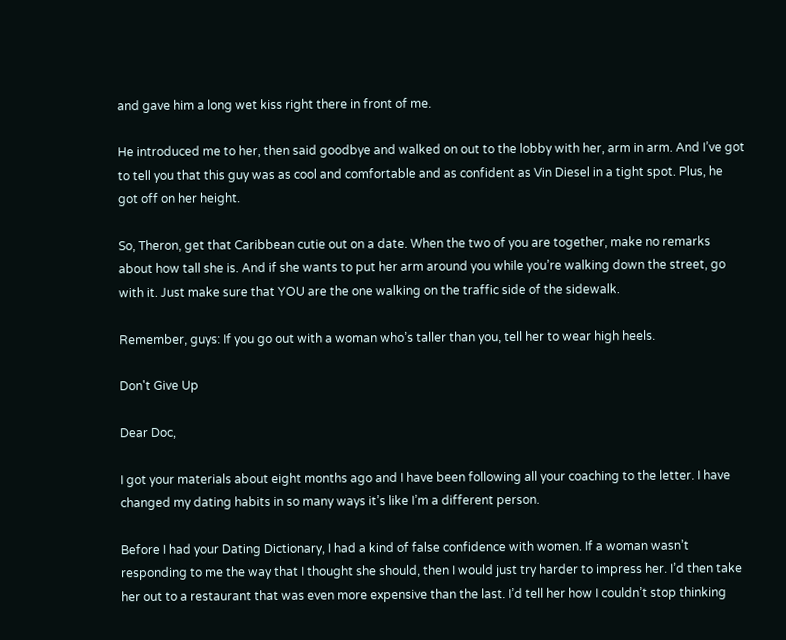and gave him a long wet kiss right there in front of me.

He introduced me to her, then said goodbye and walked on out to the lobby with her, arm in arm. And I’ve got to tell you that this guy was as cool and comfortable and as confident as Vin Diesel in a tight spot. Plus, he got off on her height.

So, Theron, get that Caribbean cutie out on a date. When the two of you are together, make no remarks about how tall she is. And if she wants to put her arm around you while you’re walking down the street, go with it. Just make sure that YOU are the one walking on the traffic side of the sidewalk.

Remember, guys: If you go out with a woman who’s taller than you, tell her to wear high heels.

Don't Give Up

Dear Doc,

I got your materials about eight months ago and I have been following all your coaching to the letter. I have changed my dating habits in so many ways it’s like I’m a different person.

Before I had your Dating Dictionary, I had a kind of false confidence with women. If a woman wasn’t responding to me the way that I thought she should, then I would just try harder to impress her. I’d then take her out to a restaurant that was even more expensive than the last. I’d tell her how I couldn’t stop thinking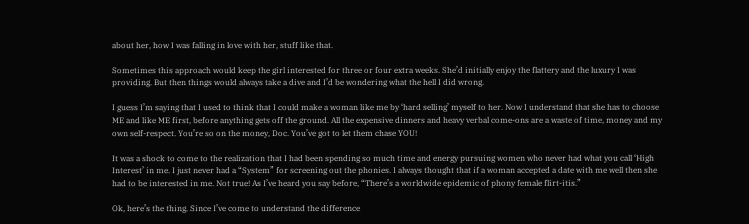about her, how I was falling in love with her, stuff like that.

Sometimes this approach would keep the girl interested for three or four extra weeks. She’d initially enjoy the flattery and the luxury I was providing. But then things would always take a dive and I’d be wondering what the hell I did wrong.

I guess I’m saying that I used to think that I could make a woman like me by ‘hard selling’ myself to her. Now I understand that she has to choose ME and like ME first, before anything gets off the ground. All the expensive dinners and heavy verbal come-ons are a waste of time, money and my own self-respect. You’re so on the money, Doc. You’ve got to let them chase YOU!

It was a shock to come to the realization that I had been spending so much time and energy pursuing women who never had what you call ‘High Interest’ in me. I just never had a “System” for screening out the phonies. I always thought that if a woman accepted a date with me well then she had to be interested in me. Not true! As I’ve heard you say before, “There’s a worldwide epidemic of phony female flirt-itis.”

Ok, here’s the thing. Since I’ve come to understand the difference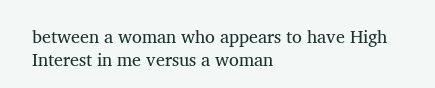between a woman who appears to have High Interest in me versus a woman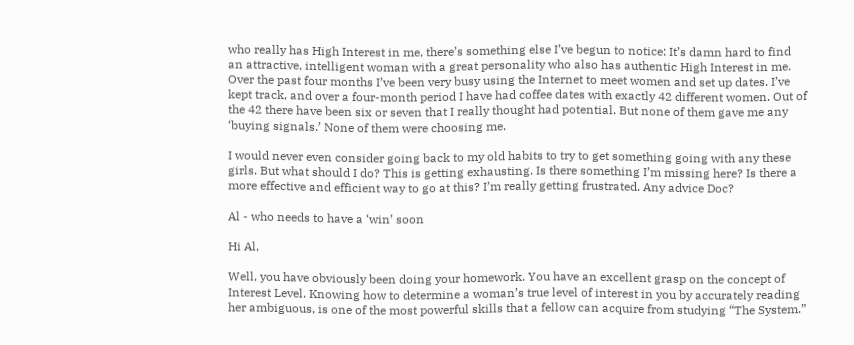who really has High Interest in me, there’s something else I’ve begun to notice: It’s damn hard to find an attractive, intelligent woman with a great personality who also has authentic High Interest in me. Over the past four months I’ve been very busy using the Internet to meet women and set up dates. I’ve kept track, and over a four-month period I have had coffee dates with exactly 42 different women. Out of the 42 there have been six or seven that I really thought had potential. But none of them gave me any ‘buying signals.’ None of them were choosing me.

I would never even consider going back to my old habits to try to get something going with any these girls. But what should I do? This is getting exhausting. Is there something I’m missing here? Is there a more effective and efficient way to go at this? I’m really getting frustrated. Any advice Doc?

Al - who needs to have a ‘win’ soon

Hi Al,

Well, you have obviously been doing your homework. You have an excellent grasp on the concept of Interest Level. Knowing how to determine a woman’s true level of interest in you by accurately reading her ambiguous, is one of the most powerful skills that a fellow can acquire from studying “The System.”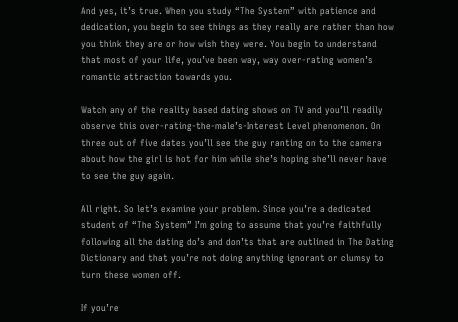And yes, it’s true. When you study “The System” with patience and dedication, you begin to see things as they really are rather than how you think they are or how wish they were. You begin to understand that most of your life, you’ve been way, way over-rating women’s romantic attraction towards you.

Watch any of the reality based dating shows on TV and you’ll readily observe this over-rating-the-male’s-Interest Level phenomenon. On three out of five dates you’ll see the guy ranting on to the camera about how the girl is hot for him while she’s hoping she’ll never have to see the guy again.

All right. So let’s examine your problem. Since you’re a dedicated student of “The System” I’m going to assume that you’re faithfully following all the dating do’s and don’ts that are outlined in The Dating Dictionary and that you’re not doing anything ignorant or clumsy to turn these women off.

If you’re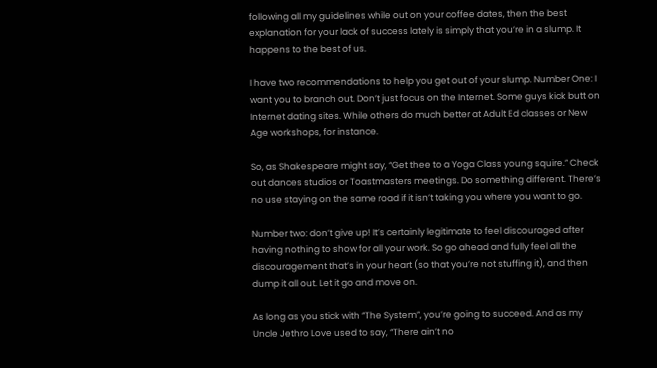following all my guidelines while out on your coffee dates, then the best explanation for your lack of success lately is simply that you’re in a slump. It happens to the best of us.

I have two recommendations to help you get out of your slump. Number One: I want you to branch out. Don’t just focus on the Internet. Some guys kick butt on Internet dating sites. While others do much better at Adult Ed classes or New Age workshops, for instance.

So, as Shakespeare might say, “Get thee to a Yoga Class young squire.” Check out dances studios or Toastmasters meetings. Do something different. There’s no use staying on the same road if it isn’t taking you where you want to go.

Number two: don’t give up! It’s certainly legitimate to feel discouraged after having nothing to show for all your work. So go ahead and fully feel all the discouragement that’s in your heart (so that you’re not stuffing it), and then dump it all out. Let it go and move on.

As long as you stick with “The System”, you’re going to succeed. And as my Uncle Jethro Love used to say, “There ain’t no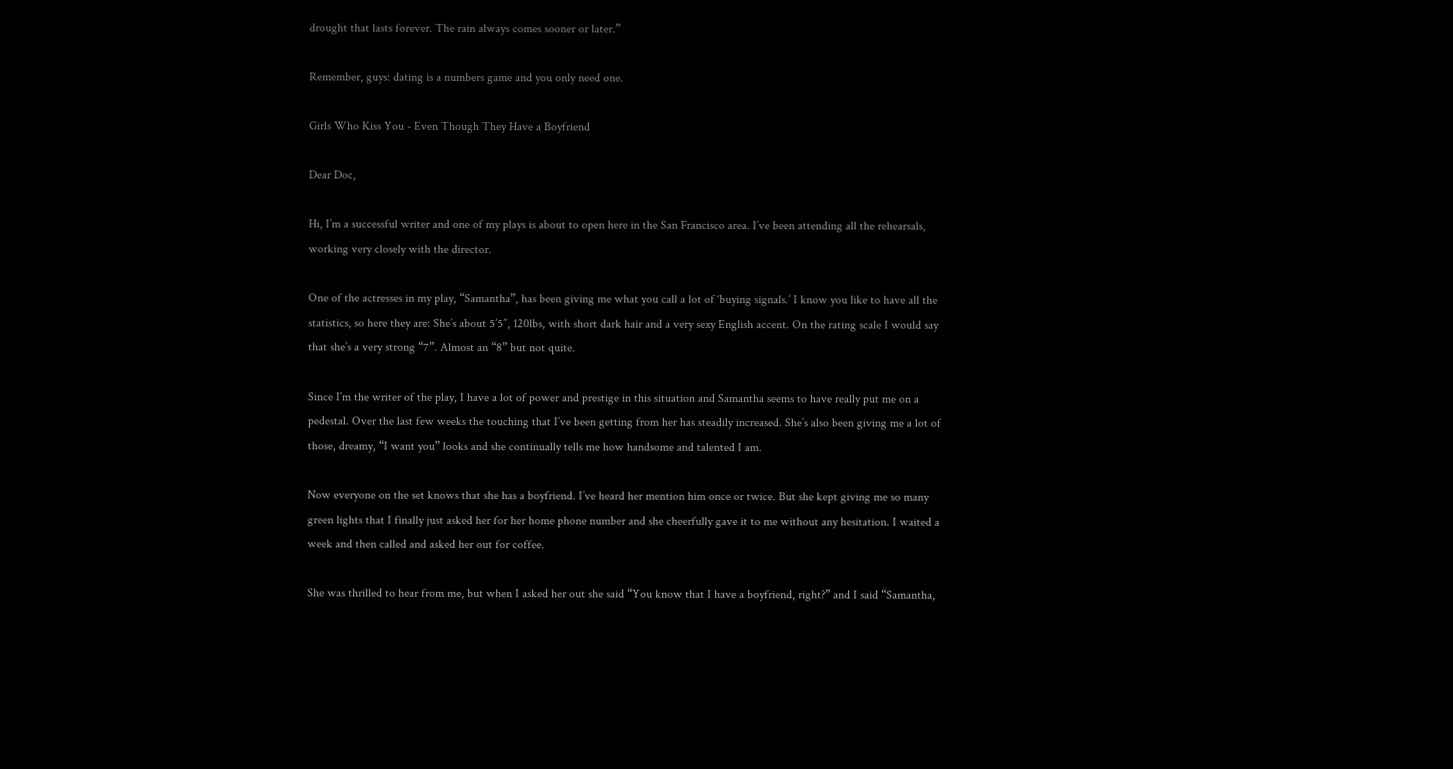drought that lasts forever. The rain always comes sooner or later.”

Remember, guys: dating is a numbers game and you only need one.

Girls Who Kiss You - Even Though They Have a Boyfriend

Dear Doc,

Hi, I’m a successful writer and one of my plays is about to open here in the San Francisco area. I’ve been attending all the rehearsals, working very closely with the director.

One of the actresses in my play, “Samantha”, has been giving me what you call a lot of ‘buying signals.’ I know you like to have all the statistics, so here they are: She’s about 5’5’’, 120lbs, with short dark hair and a very sexy English accent. On the rating scale I would say that she’s a very strong “7”. Almost an “8” but not quite.

Since I’m the writer of the play, I have a lot of power and prestige in this situation and Samantha seems to have really put me on a pedestal. Over the last few weeks the touching that I’ve been getting from her has steadily increased. She’s also been giving me a lot of those, dreamy, “I want you” looks and she continually tells me how handsome and talented I am.

Now everyone on the set knows that she has a boyfriend. I’ve heard her mention him once or twice. But she kept giving me so many green lights that I finally just asked her for her home phone number and she cheerfully gave it to me without any hesitation. I waited a week and then called and asked her out for coffee.

She was thrilled to hear from me, but when I asked her out she said “You know that I have a boyfriend, right?” and I said “Samantha,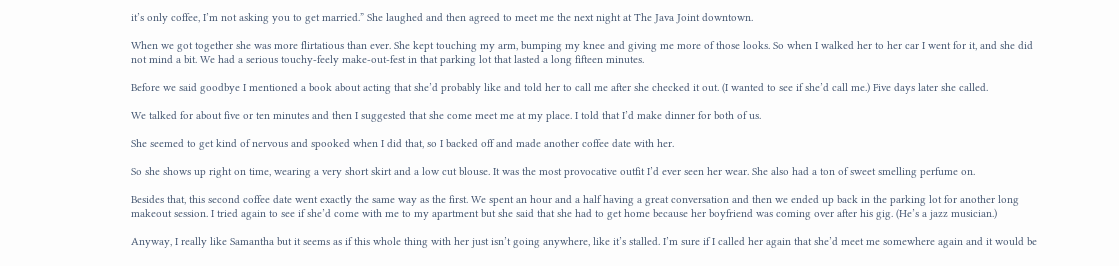it’s only coffee, I’m not asking you to get married.” She laughed and then agreed to meet me the next night at The Java Joint downtown.

When we got together she was more flirtatious than ever. She kept touching my arm, bumping my knee and giving me more of those looks. So when I walked her to her car I went for it, and she did not mind a bit. We had a serious touchy-feely make-out-fest in that parking lot that lasted a long fifteen minutes.

Before we said goodbye I mentioned a book about acting that she’d probably like and told her to call me after she checked it out. (I wanted to see if she’d call me.) Five days later she called.

We talked for about five or ten minutes and then I suggested that she come meet me at my place. I told that I’d make dinner for both of us.

She seemed to get kind of nervous and spooked when I did that, so I backed off and made another coffee date with her.

So she shows up right on time, wearing a very short skirt and a low cut blouse. It was the most provocative outfit I’d ever seen her wear. She also had a ton of sweet smelling perfume on.

Besides that, this second coffee date went exactly the same way as the first. We spent an hour and a half having a great conversation and then we ended up back in the parking lot for another long makeout session. I tried again to see if she’d come with me to my apartment but she said that she had to get home because her boyfriend was coming over after his gig. (He’s a jazz musician.)

Anyway, I really like Samantha but it seems as if this whole thing with her just isn’t going anywhere, like it’s stalled. I’m sure if I called her again that she’d meet me somewhere again and it would be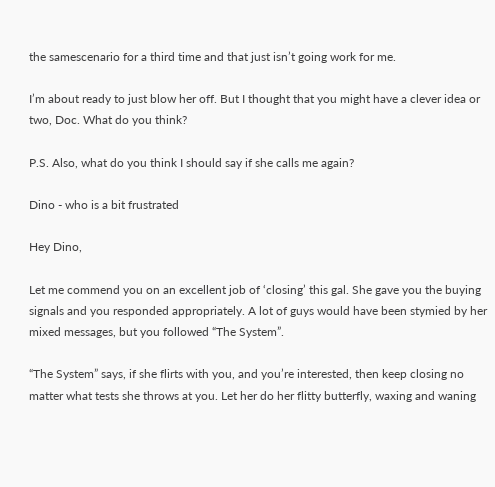the samescenario for a third time and that just isn’t going work for me.

I’m about ready to just blow her off. But I thought that you might have a clever idea or two, Doc. What do you think?

P.S. Also, what do you think I should say if she calls me again?

Dino - who is a bit frustrated

Hey Dino,

Let me commend you on an excellent job of ‘closing’ this gal. She gave you the buying signals and you responded appropriately. A lot of guys would have been stymied by her mixed messages, but you followed “The System”.

“The System” says, if she flirts with you, and you’re interested, then keep closing no matter what tests she throws at you. Let her do her flitty butterfly, waxing and waning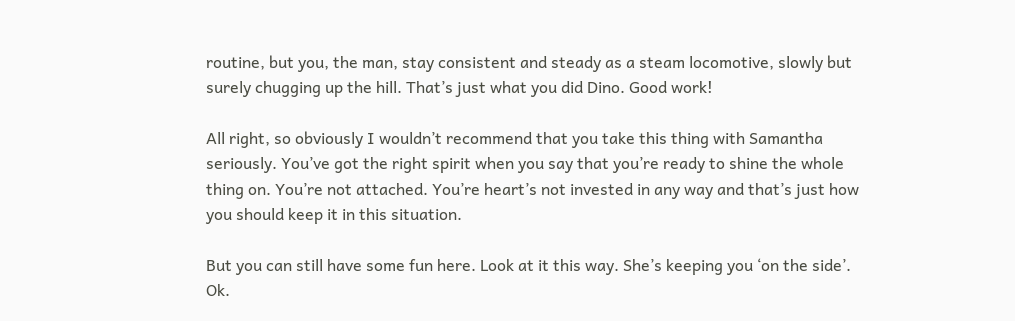routine, but you, the man, stay consistent and steady as a steam locomotive, slowly but surely chugging up the hill. That’s just what you did Dino. Good work!

All right, so obviously I wouldn’t recommend that you take this thing with Samantha seriously. You’ve got the right spirit when you say that you’re ready to shine the whole thing on. You’re not attached. You’re heart’s not invested in any way and that’s just how you should keep it in this situation.

But you can still have some fun here. Look at it this way. She’s keeping you ‘on the side’. Ok.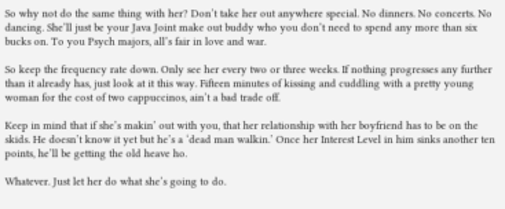So why not do the same thing with her? Don’t take her out anywhere special. No dinners. No concerts. No dancing. She’ll just be your Java Joint make out buddy who you don’t need to spend any more than six bucks on. To you Psych majors, all’s fair in love and war.

So keep the frequency rate down. Only see her every two or three weeks. If nothing progresses any further than it already has, just look at it this way. Fifteen minutes of kissing and cuddling with a pretty young woman for the cost of two cappuccinos, ain’t a bad trade off.

Keep in mind that if she’s makin’ out with you, that her relationship with her boyfriend has to be on the skids. He doesn’t know it yet but he’s a ‘dead man walkin.’ Once her Interest Level in him sinks another ten points, he’ll be getting the old heave ho.

Whatever. Just let her do what she’s going to do.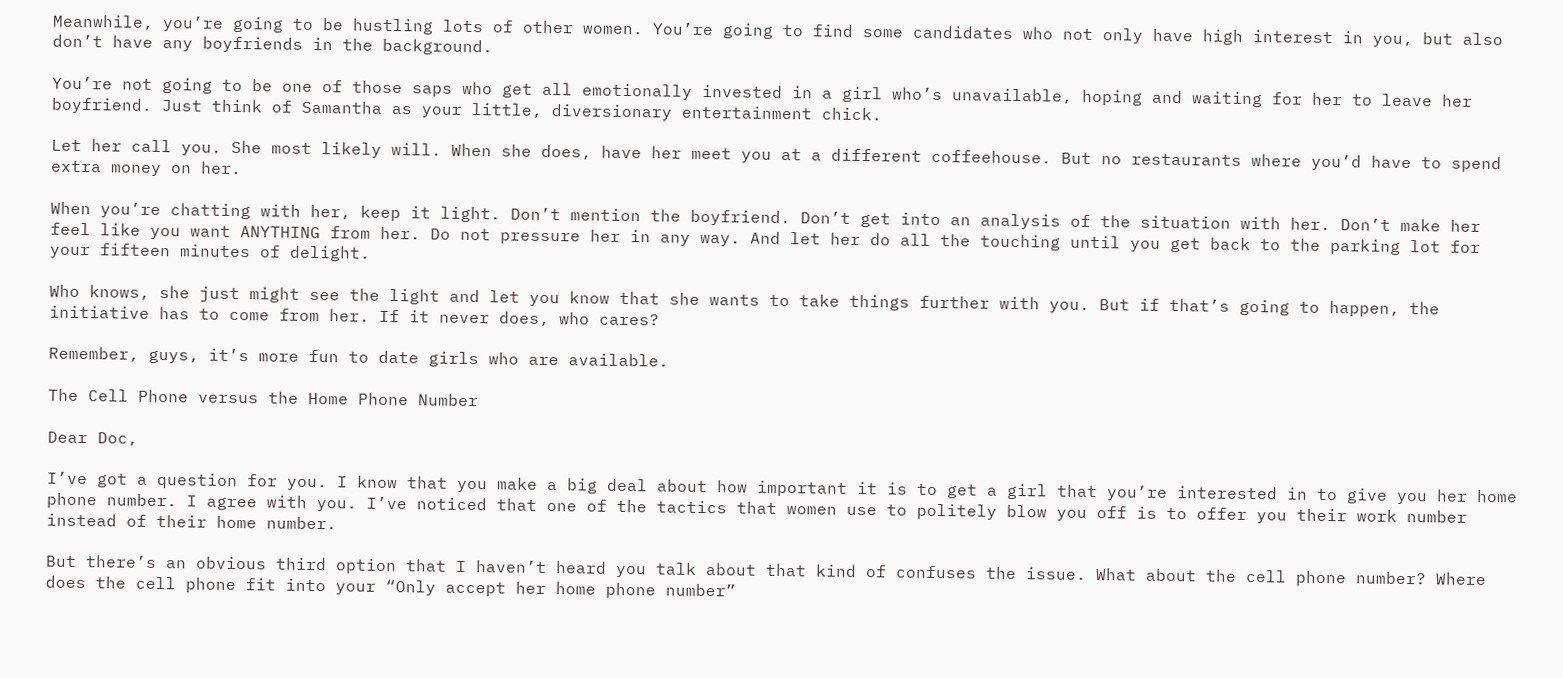Meanwhile, you’re going to be hustling lots of other women. You’re going to find some candidates who not only have high interest in you, but also don’t have any boyfriends in the background.

You’re not going to be one of those saps who get all emotionally invested in a girl who’s unavailable, hoping and waiting for her to leave her boyfriend. Just think of Samantha as your little, diversionary entertainment chick.

Let her call you. She most likely will. When she does, have her meet you at a different coffeehouse. But no restaurants where you’d have to spend extra money on her.

When you’re chatting with her, keep it light. Don’t mention the boyfriend. Don’t get into an analysis of the situation with her. Don’t make her feel like you want ANYTHING from her. Do not pressure her in any way. And let her do all the touching until you get back to the parking lot for your fifteen minutes of delight.

Who knows, she just might see the light and let you know that she wants to take things further with you. But if that’s going to happen, the initiative has to come from her. If it never does, who cares?

Remember, guys, it’s more fun to date girls who are available.

The Cell Phone versus the Home Phone Number

Dear Doc,

I’ve got a question for you. I know that you make a big deal about how important it is to get a girl that you’re interested in to give you her home phone number. I agree with you. I’ve noticed that one of the tactics that women use to politely blow you off is to offer you their work number instead of their home number.

But there’s an obvious third option that I haven’t heard you talk about that kind of confuses the issue. What about the cell phone number? Where does the cell phone fit into your “Only accept her home phone number”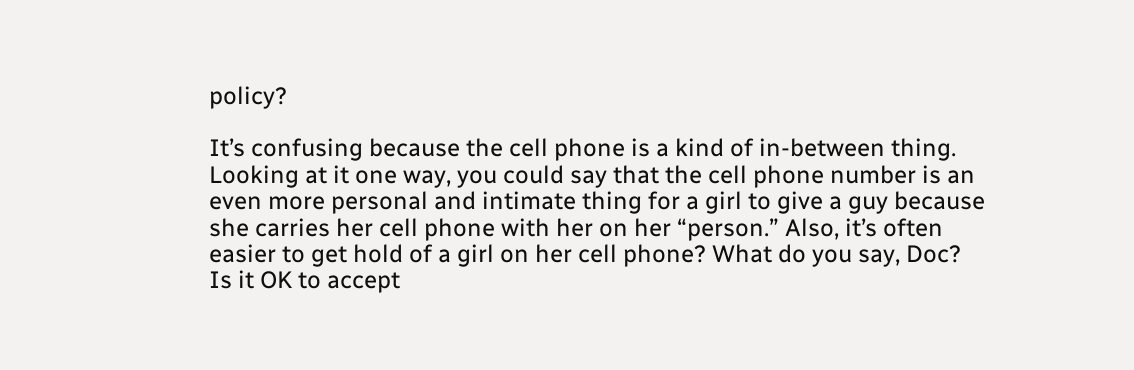policy?

It’s confusing because the cell phone is a kind of in-between thing. Looking at it one way, you could say that the cell phone number is an even more personal and intimate thing for a girl to give a guy because she carries her cell phone with her on her “person.” Also, it’s often easier to get hold of a girl on her cell phone? What do you say, Doc? Is it OK to accept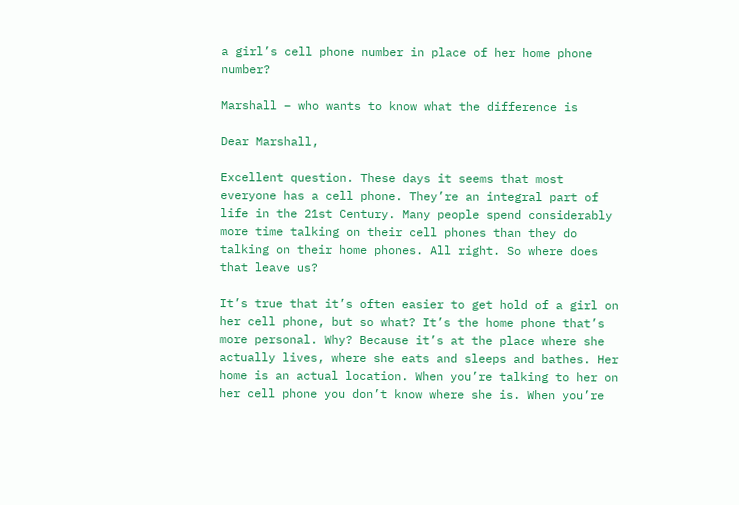a girl’s cell phone number in place of her home phone number?

Marshall – who wants to know what the difference is

Dear Marshall,

Excellent question. These days it seems that most everyone has a cell phone. They’re an integral part of life in the 21st Century. Many people spend considerably more time talking on their cell phones than they do talking on their home phones. All right. So where does that leave us?

It’s true that it’s often easier to get hold of a girl on her cell phone, but so what? It’s the home phone that’s more personal. Why? Because it’s at the place where she actually lives, where she eats and sleeps and bathes. Her home is an actual location. When you’re talking to her on her cell phone you don’t know where she is. When you’re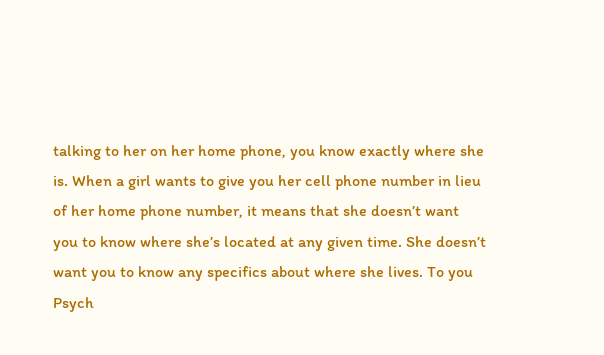talking to her on her home phone, you know exactly where she is. When a girl wants to give you her cell phone number in lieu of her home phone number, it means that she doesn’t want you to know where she’s located at any given time. She doesn’t want you to know any specifics about where she lives. To you Psych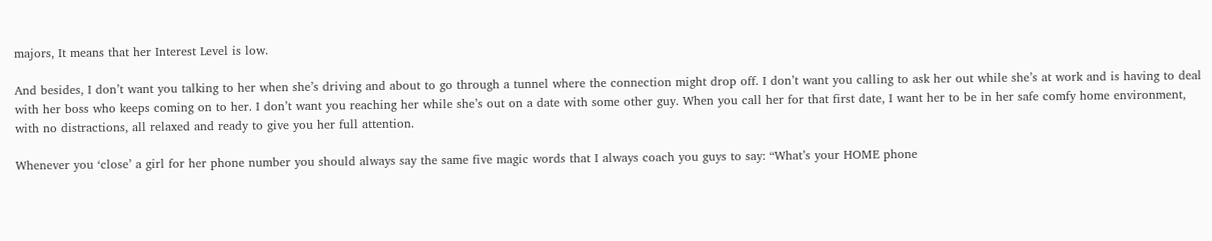majors, It means that her Interest Level is low.

And besides, I don’t want you talking to her when she’s driving and about to go through a tunnel where the connection might drop off. I don’t want you calling to ask her out while she’s at work and is having to deal with her boss who keeps coming on to her. I don’t want you reaching her while she’s out on a date with some other guy. When you call her for that first date, I want her to be in her safe comfy home environment, with no distractions, all relaxed and ready to give you her full attention.

Whenever you ‘close’ a girl for her phone number you should always say the same five magic words that I always coach you guys to say: “What’s your HOME phone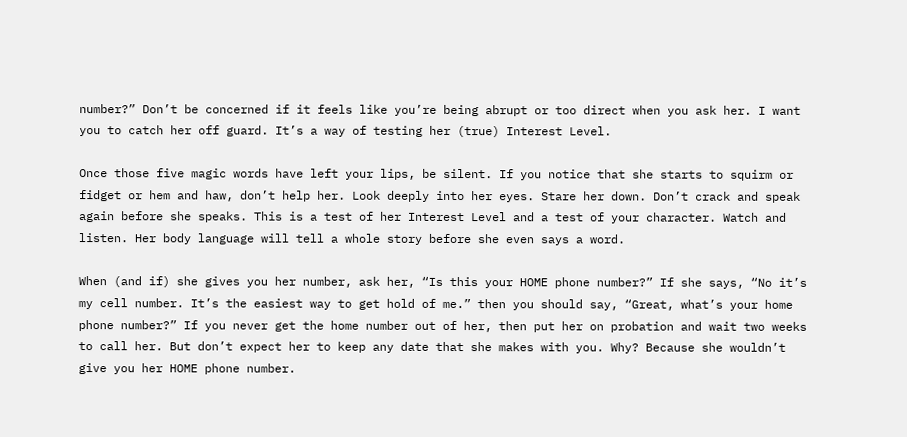number?” Don’t be concerned if it feels like you’re being abrupt or too direct when you ask her. I want you to catch her off guard. It’s a way of testing her (true) Interest Level.

Once those five magic words have left your lips, be silent. If you notice that she starts to squirm or fidget or hem and haw, don’t help her. Look deeply into her eyes. Stare her down. Don’t crack and speak again before she speaks. This is a test of her Interest Level and a test of your character. Watch and listen. Her body language will tell a whole story before she even says a word.

When (and if) she gives you her number, ask her, “Is this your HOME phone number?” If she says, “No it’s my cell number. It’s the easiest way to get hold of me.” then you should say, “Great, what’s your home phone number?” If you never get the home number out of her, then put her on probation and wait two weeks to call her. But don’t expect her to keep any date that she makes with you. Why? Because she wouldn’t give you her HOME phone number.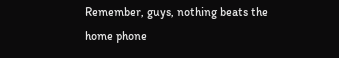Remember, guys, nothing beats the home phone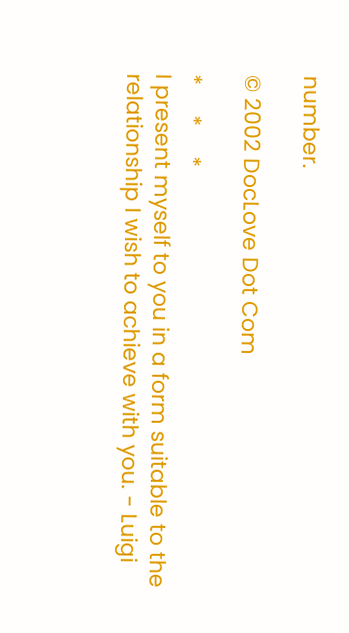number.

© 2002 DocLove Dot Com

*     *     *
I present myself to you in a form suitable to the relationship I wish to achieve with you. - Luigi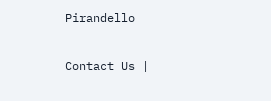Pirandello

Contact Us |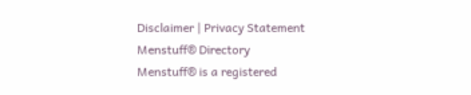Disclaimer | Privacy Statement
Menstuff® Directory
Menstuff® is a registered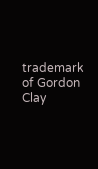trademark of Gordon Clay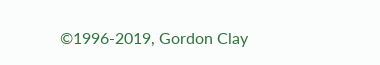©1996-2019, Gordon Clay